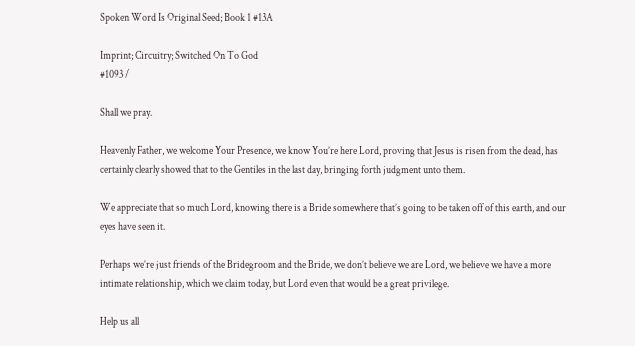Spoken Word Is Original Seed; Book 1 #13A

Imprint; Circuitry; Switched On To God
#1093 /

Shall we pray.

Heavenly Father, we welcome Your Presence, we know You’re here Lord, proving that Jesus is risen from the dead, has certainly clearly showed that to the Gentiles in the last day, bringing forth judgment unto them.

We appreciate that so much Lord, knowing there is a Bride somewhere that’s going to be taken off of this earth, and our eyes have seen it.

Perhaps we’re just friends of the Bridegroom and the Bride, we don’t believe we are Lord, we believe we have a more intimate relationship, which we claim today, but Lord even that would be a great privilege.

Help us all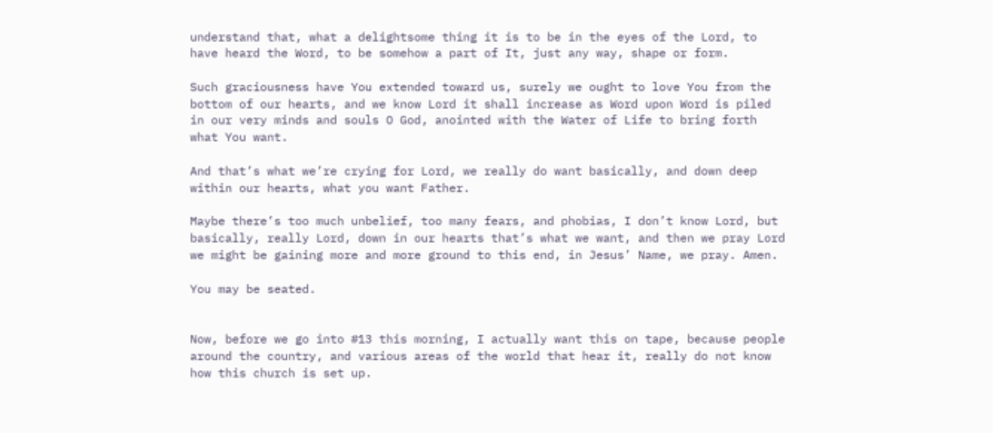understand that, what a delightsome thing it is to be in the eyes of the Lord, to have heard the Word, to be somehow a part of It, just any way, shape or form.

Such graciousness have You extended toward us, surely we ought to love You from the bottom of our hearts, and we know Lord it shall increase as Word upon Word is piled in our very minds and souls O God, anointed with the Water of Life to bring forth what You want.

And that’s what we’re crying for Lord, we really do want basically, and down deep within our hearts, what you want Father.

Maybe there’s too much unbelief, too many fears, and phobias, I don’t know Lord, but basically, really Lord, down in our hearts that’s what we want, and then we pray Lord we might be gaining more and more ground to this end, in Jesus’ Name, we pray. Amen.

You may be seated.


Now, before we go into #13 this morning, I actually want this on tape, because people around the country, and various areas of the world that hear it, really do not know how this church is set up.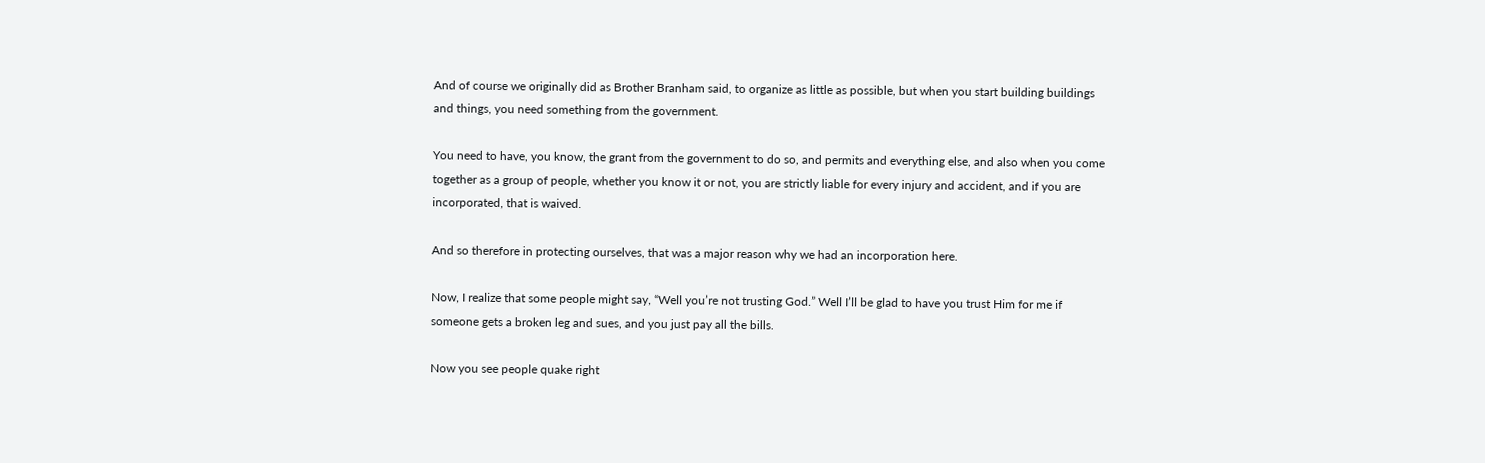And of course we originally did as Brother Branham said, to organize as little as possible, but when you start building buildings and things, you need something from the government.

You need to have, you know, the grant from the government to do so, and permits and everything else, and also when you come together as a group of people, whether you know it or not, you are strictly liable for every injury and accident, and if you are incorporated, that is waived.

And so therefore in protecting ourselves, that was a major reason why we had an incorporation here.

Now, I realize that some people might say, “Well you’re not trusting God.” Well I’ll be glad to have you trust Him for me if someone gets a broken leg and sues, and you just pay all the bills.

Now you see people quake right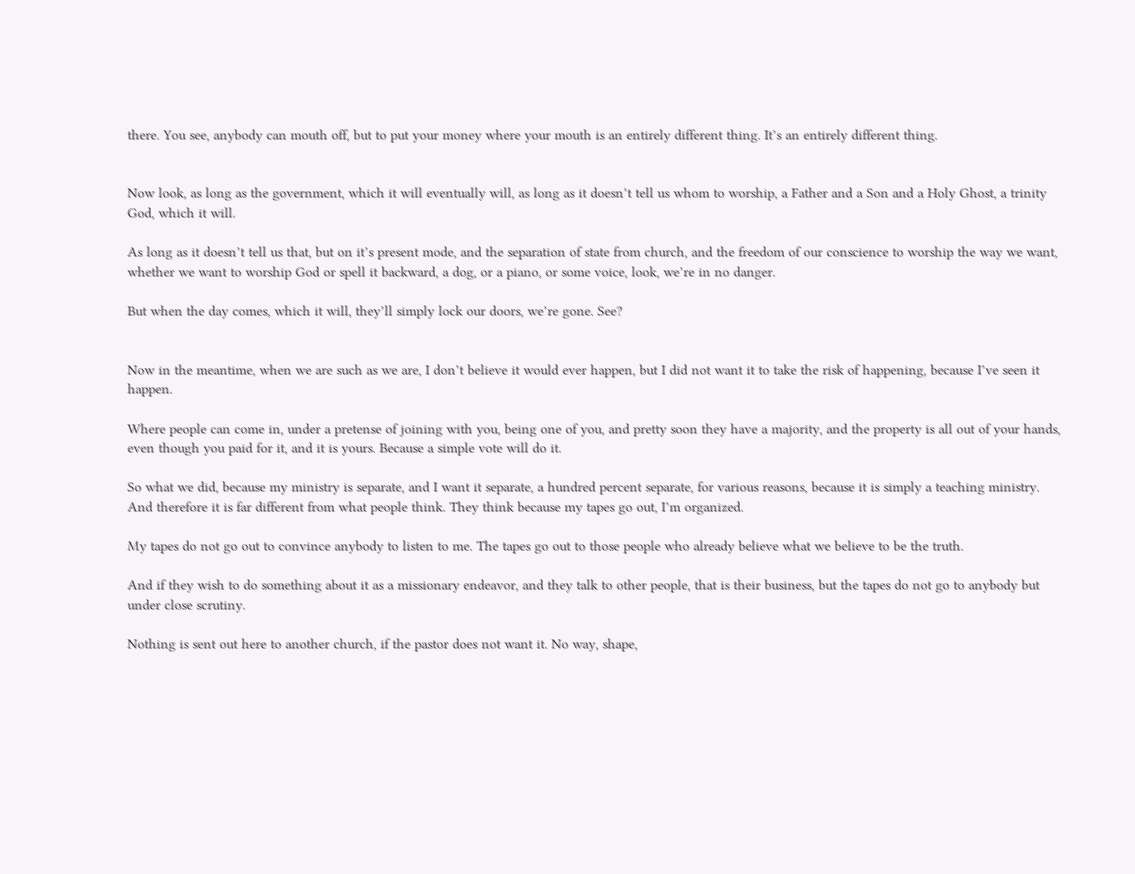there. You see, anybody can mouth off, but to put your money where your mouth is an entirely different thing. It’s an entirely different thing.


Now look, as long as the government, which it will eventually will, as long as it doesn’t tell us whom to worship, a Father and a Son and a Holy Ghost, a trinity God, which it will.

As long as it doesn’t tell us that, but on it’s present mode, and the separation of state from church, and the freedom of our conscience to worship the way we want, whether we want to worship God or spell it backward, a dog, or a piano, or some voice, look, we’re in no danger.

But when the day comes, which it will, they’ll simply lock our doors, we’re gone. See?


Now in the meantime, when we are such as we are, I don’t believe it would ever happen, but I did not want it to take the risk of happening, because I’ve seen it happen.

Where people can come in, under a pretense of joining with you, being one of you, and pretty soon they have a majority, and the property is all out of your hands, even though you paid for it, and it is yours. Because a simple vote will do it.

So what we did, because my ministry is separate, and I want it separate, a hundred percent separate, for various reasons, because it is simply a teaching ministry. And therefore it is far different from what people think. They think because my tapes go out, I’m organized.

My tapes do not go out to convince anybody to listen to me. The tapes go out to those people who already believe what we believe to be the truth.

And if they wish to do something about it as a missionary endeavor, and they talk to other people, that is their business, but the tapes do not go to anybody but under close scrutiny.

Nothing is sent out here to another church, if the pastor does not want it. No way, shape,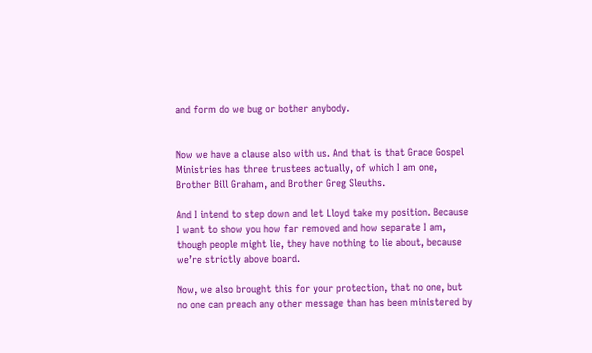and form do we bug or bother anybody.


Now we have a clause also with us. And that is that Grace Gospel Ministries has three trustees actually, of which I am one, Brother Bill Graham, and Brother Greg Sleuths.

And I intend to step down and let Lloyd take my position. Because I want to show you how far removed and how separate I am, though people might lie, they have nothing to lie about, because we’re strictly above board.

Now, we also brought this for your protection, that no one, but no one can preach any other message than has been ministered by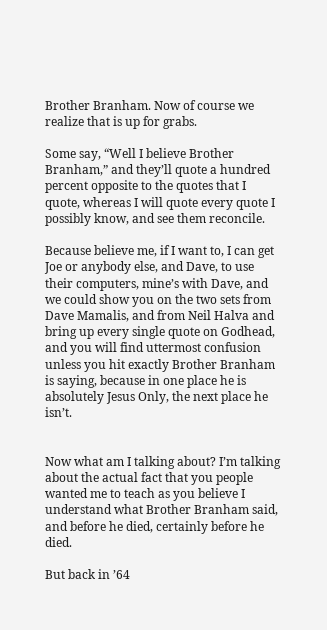Brother Branham. Now of course we realize that is up for grabs.

Some say, “Well I believe Brother Branham,” and they’ll quote a hundred percent opposite to the quotes that I quote, whereas I will quote every quote I possibly know, and see them reconcile.

Because believe me, if I want to, I can get Joe or anybody else, and Dave, to use their computers, mine’s with Dave, and we could show you on the two sets from Dave Mamalis, and from Neil Halva and bring up every single quote on Godhead, and you will find uttermost confusion unless you hit exactly Brother Branham is saying, because in one place he is absolutely Jesus Only, the next place he isn’t.


Now what am I talking about? I’m talking about the actual fact that you people wanted me to teach as you believe I understand what Brother Branham said, and before he died, certainly before he died.

But back in ’64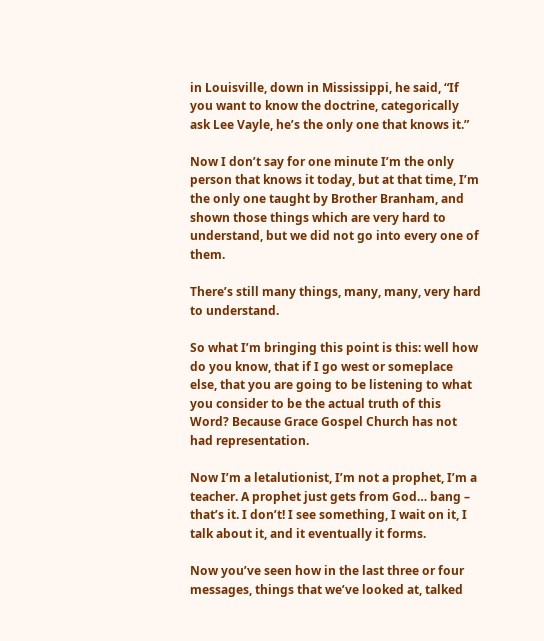in Louisville, down in Mississippi, he said, “If you want to know the doctrine, categorically ask Lee Vayle, he’s the only one that knows it.”

Now I don’t say for one minute I’m the only person that knows it today, but at that time, I’m the only one taught by Brother Branham, and shown those things which are very hard to understand, but we did not go into every one of them.

There’s still many things, many, many, very hard to understand.

So what I’m bringing this point is this: well how do you know, that if I go west or someplace else, that you are going to be listening to what you consider to be the actual truth of this Word? Because Grace Gospel Church has not had representation.

Now I’m a letalutionist, I’m not a prophet, I’m a teacher. A prophet just gets from God… bang – that’s it. I don’t! I see something, I wait on it, I talk about it, and it eventually it forms.

Now you’ve seen how in the last three or four messages, things that we’ve looked at, talked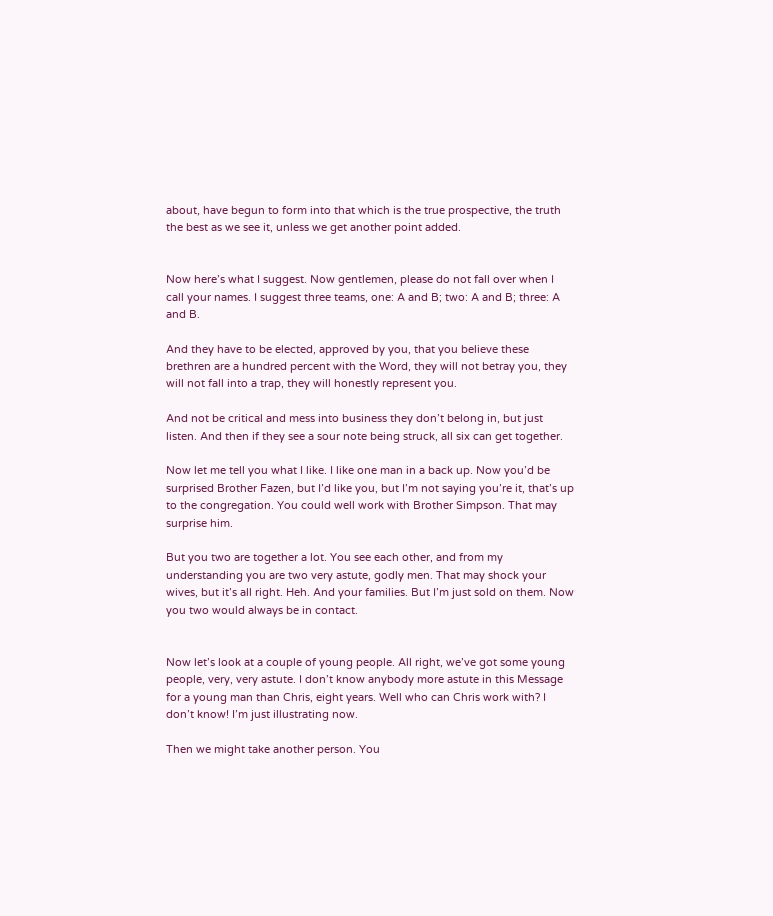about, have begun to form into that which is the true prospective, the truth the best as we see it, unless we get another point added.


Now here’s what I suggest. Now gentlemen, please do not fall over when I call your names. I suggest three teams, one: A and B; two: A and B; three: A and B.

And they have to be elected, approved by you, that you believe these brethren are a hundred percent with the Word, they will not betray you, they will not fall into a trap, they will honestly represent you.

And not be critical and mess into business they don’t belong in, but just listen. And then if they see a sour note being struck, all six can get together.

Now let me tell you what I like. I like one man in a back up. Now you’d be surprised Brother Fazen, but I’d like you, but I’m not saying you’re it, that’s up to the congregation. You could well work with Brother Simpson. That may surprise him.

But you two are together a lot. You see each other, and from my understanding you are two very astute, godly men. That may shock your wives, but it’s all right. Heh. And your families. But I’m just sold on them. Now you two would always be in contact.


Now let’s look at a couple of young people. All right, we’ve got some young people, very, very astute. I don’t know anybody more astute in this Message for a young man than Chris, eight years. Well who can Chris work with? I don’t know! I’m just illustrating now.

Then we might take another person. You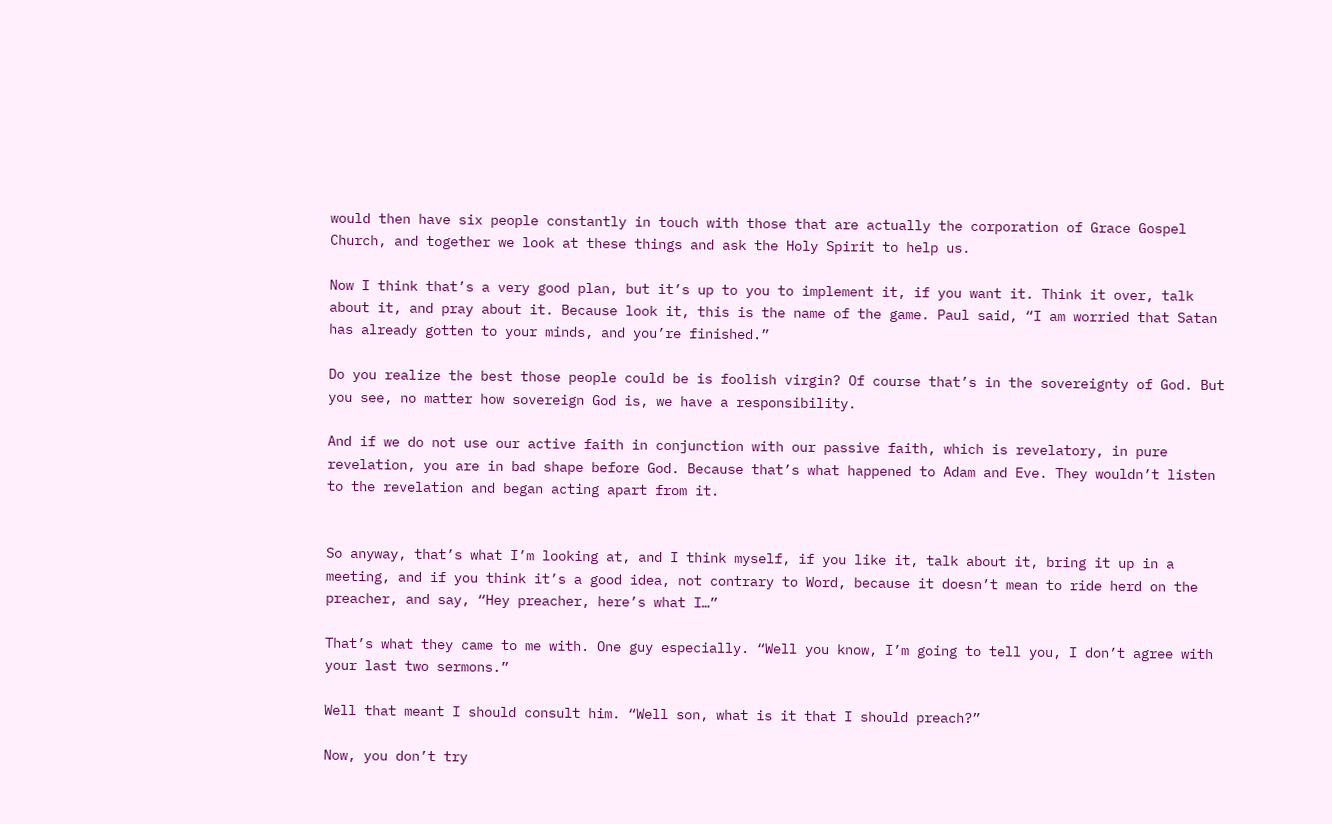would then have six people constantly in touch with those that are actually the corporation of Grace Gospel Church, and together we look at these things and ask the Holy Spirit to help us.

Now I think that’s a very good plan, but it’s up to you to implement it, if you want it. Think it over, talk about it, and pray about it. Because look it, this is the name of the game. Paul said, “I am worried that Satan has already gotten to your minds, and you’re finished.”

Do you realize the best those people could be is foolish virgin? Of course that’s in the sovereignty of God. But you see, no matter how sovereign God is, we have a responsibility.

And if we do not use our active faith in conjunction with our passive faith, which is revelatory, in pure revelation, you are in bad shape before God. Because that’s what happened to Adam and Eve. They wouldn’t listen to the revelation and began acting apart from it.


So anyway, that’s what I’m looking at, and I think myself, if you like it, talk about it, bring it up in a meeting, and if you think it’s a good idea, not contrary to Word, because it doesn’t mean to ride herd on the preacher, and say, “Hey preacher, here’s what I…”

That’s what they came to me with. One guy especially. “Well you know, I’m going to tell you, I don’t agree with your last two sermons.”

Well that meant I should consult him. “Well son, what is it that I should preach?”

Now, you don’t try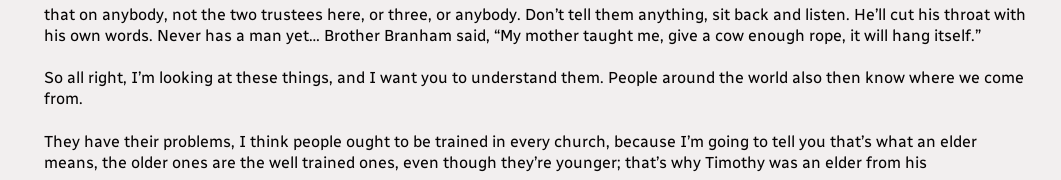that on anybody, not the two trustees here, or three, or anybody. Don’t tell them anything, sit back and listen. He’ll cut his throat with his own words. Never has a man yet… Brother Branham said, “My mother taught me, give a cow enough rope, it will hang itself.”

So all right, I’m looking at these things, and I want you to understand them. People around the world also then know where we come from.

They have their problems, I think people ought to be trained in every church, because I’m going to tell you that’s what an elder means, the older ones are the well trained ones, even though they’re younger; that’s why Timothy was an elder from his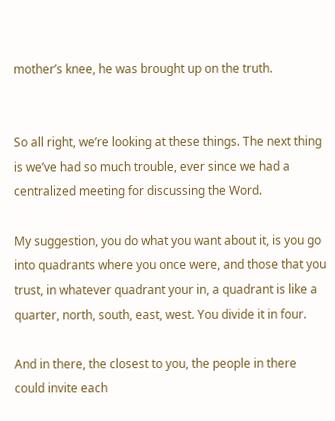mother’s knee, he was brought up on the truth.


So all right, we’re looking at these things. The next thing is we’ve had so much trouble, ever since we had a centralized meeting for discussing the Word.

My suggestion, you do what you want about it, is you go into quadrants where you once were, and those that you trust, in whatever quadrant your in, a quadrant is like a quarter, north, south, east, west. You divide it in four.

And in there, the closest to you, the people in there could invite each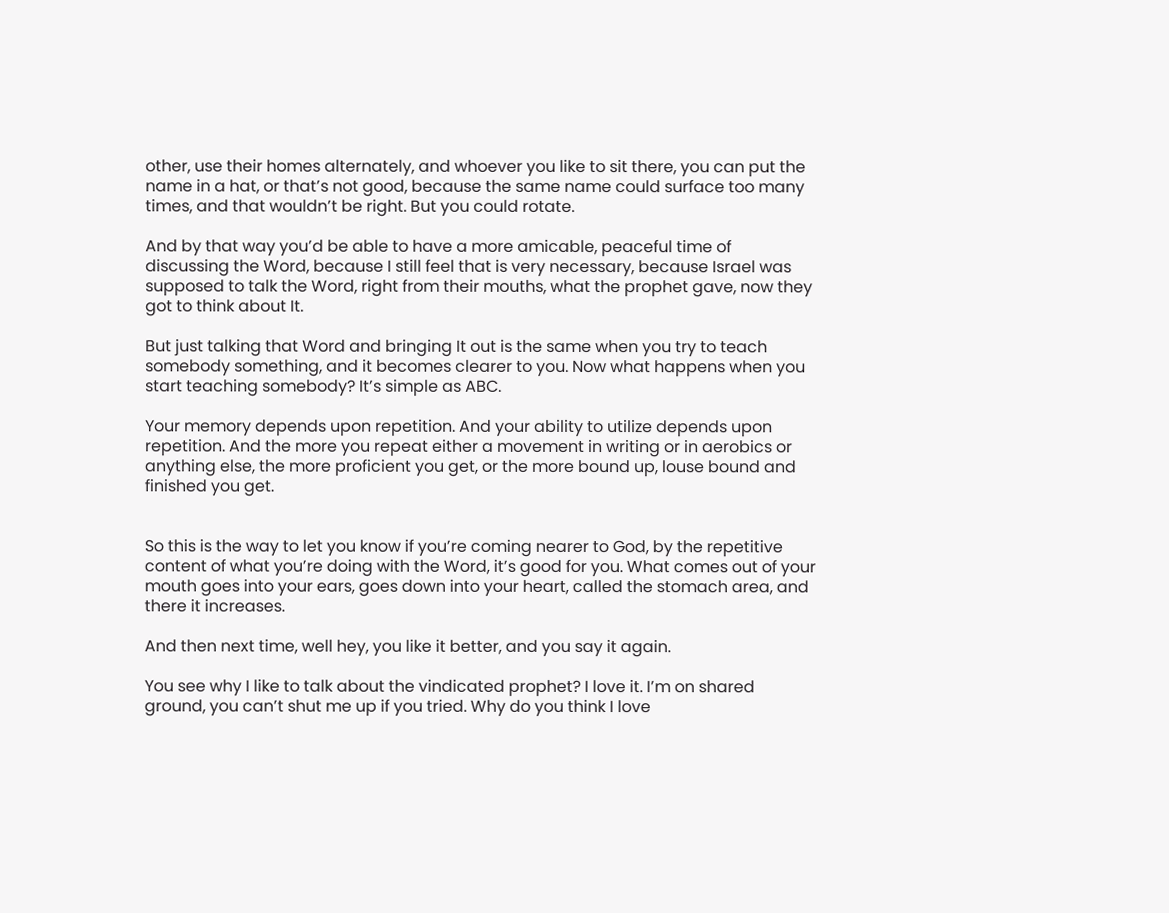other, use their homes alternately, and whoever you like to sit there, you can put the name in a hat, or that’s not good, because the same name could surface too many times, and that wouldn’t be right. But you could rotate.

And by that way you’d be able to have a more amicable, peaceful time of discussing the Word, because I still feel that is very necessary, because Israel was supposed to talk the Word, right from their mouths, what the prophet gave, now they got to think about It.

But just talking that Word and bringing It out is the same when you try to teach somebody something, and it becomes clearer to you. Now what happens when you start teaching somebody? It’s simple as ABC.

Your memory depends upon repetition. And your ability to utilize depends upon repetition. And the more you repeat either a movement in writing or in aerobics or anything else, the more proficient you get, or the more bound up, louse bound and finished you get.


So this is the way to let you know if you’re coming nearer to God, by the repetitive content of what you’re doing with the Word, it’s good for you. What comes out of your mouth goes into your ears, goes down into your heart, called the stomach area, and there it increases.

And then next time, well hey, you like it better, and you say it again.

You see why I like to talk about the vindicated prophet? I love it. I’m on shared ground, you can’t shut me up if you tried. Why do you think I love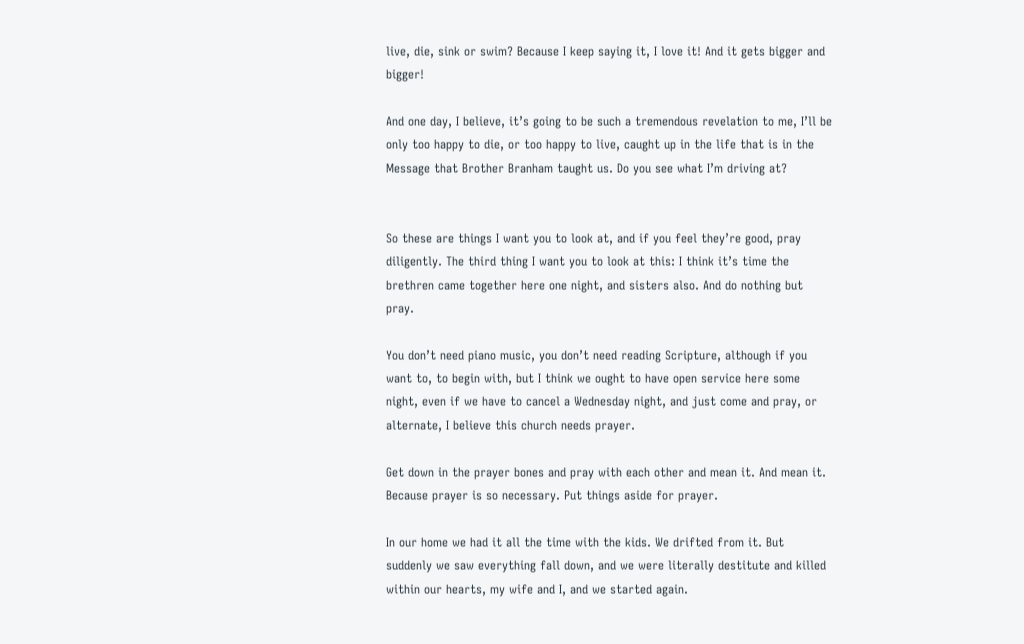live, die, sink or swim? Because I keep saying it, I love it! And it gets bigger and bigger!

And one day, I believe, it’s going to be such a tremendous revelation to me, I’ll be only too happy to die, or too happy to live, caught up in the life that is in the Message that Brother Branham taught us. Do you see what I’m driving at?


So these are things I want you to look at, and if you feel they’re good, pray diligently. The third thing I want you to look at this: I think it’s time the brethren came together here one night, and sisters also. And do nothing but pray.

You don’t need piano music, you don’t need reading Scripture, although if you want to, to begin with, but I think we ought to have open service here some night, even if we have to cancel a Wednesday night, and just come and pray, or alternate, I believe this church needs prayer.

Get down in the prayer bones and pray with each other and mean it. And mean it. Because prayer is so necessary. Put things aside for prayer.

In our home we had it all the time with the kids. We drifted from it. But suddenly we saw everything fall down, and we were literally destitute and killed within our hearts, my wife and I, and we started again.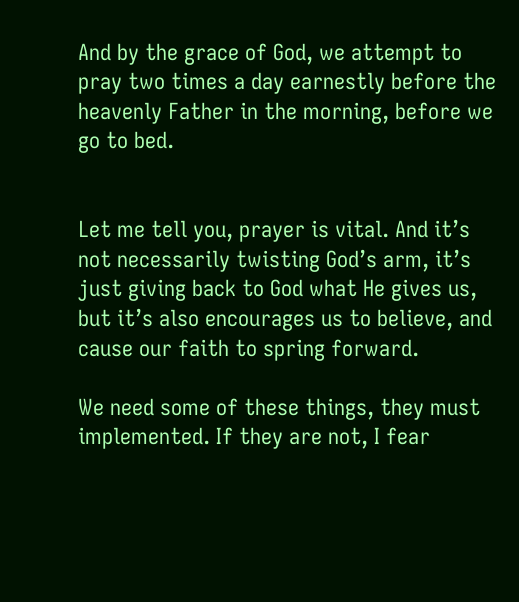And by the grace of God, we attempt to pray two times a day earnestly before the heavenly Father in the morning, before we go to bed.


Let me tell you, prayer is vital. And it’s not necessarily twisting God’s arm, it’s just giving back to God what He gives us, but it’s also encourages us to believe, and cause our faith to spring forward.

We need some of these things, they must implemented. If they are not, I fear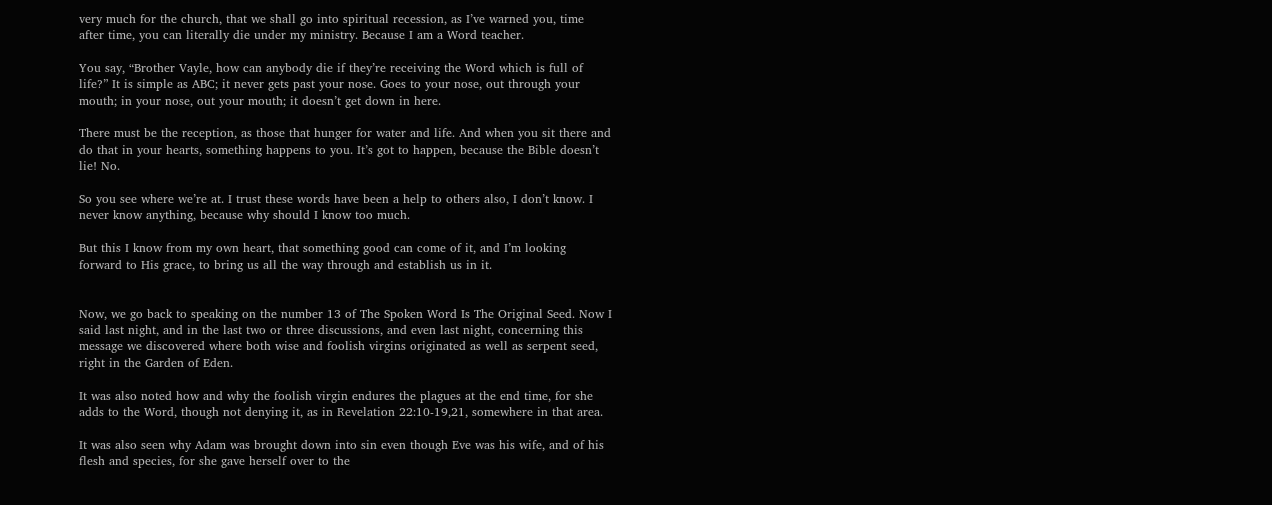very much for the church, that we shall go into spiritual recession, as I’ve warned you, time after time, you can literally die under my ministry. Because I am a Word teacher.

You say, “Brother Vayle, how can anybody die if they’re receiving the Word which is full of life?” It is simple as ABC; it never gets past your nose. Goes to your nose, out through your mouth; in your nose, out your mouth; it doesn’t get down in here.

There must be the reception, as those that hunger for water and life. And when you sit there and do that in your hearts, something happens to you. It’s got to happen, because the Bible doesn’t lie! No.

So you see where we’re at. I trust these words have been a help to others also, I don’t know. I never know anything, because why should I know too much.

But this I know from my own heart, that something good can come of it, and I’m looking forward to His grace, to bring us all the way through and establish us in it.


Now, we go back to speaking on the number 13 of The Spoken Word Is The Original Seed. Now I said last night, and in the last two or three discussions, and even last night, concerning this message we discovered where both wise and foolish virgins originated as well as serpent seed, right in the Garden of Eden.

It was also noted how and why the foolish virgin endures the plagues at the end time, for she adds to the Word, though not denying it, as in Revelation 22:10-19,21, somewhere in that area.

It was also seen why Adam was brought down into sin even though Eve was his wife, and of his flesh and species, for she gave herself over to the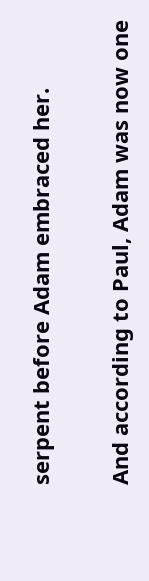serpent before Adam embraced her.

And according to Paul, Adam was now one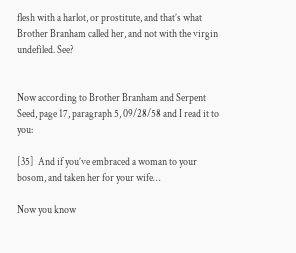flesh with a harlot, or prostitute, and that’s what Brother Branham called her, and not with the virgin undefiled. See?


Now according to Brother Branham and Serpent Seed, page 17, paragraph 5, 09/28/58 and I read it to you:

[35]  And if you’ve embraced a woman to your bosom, and taken her for your wife…

Now you know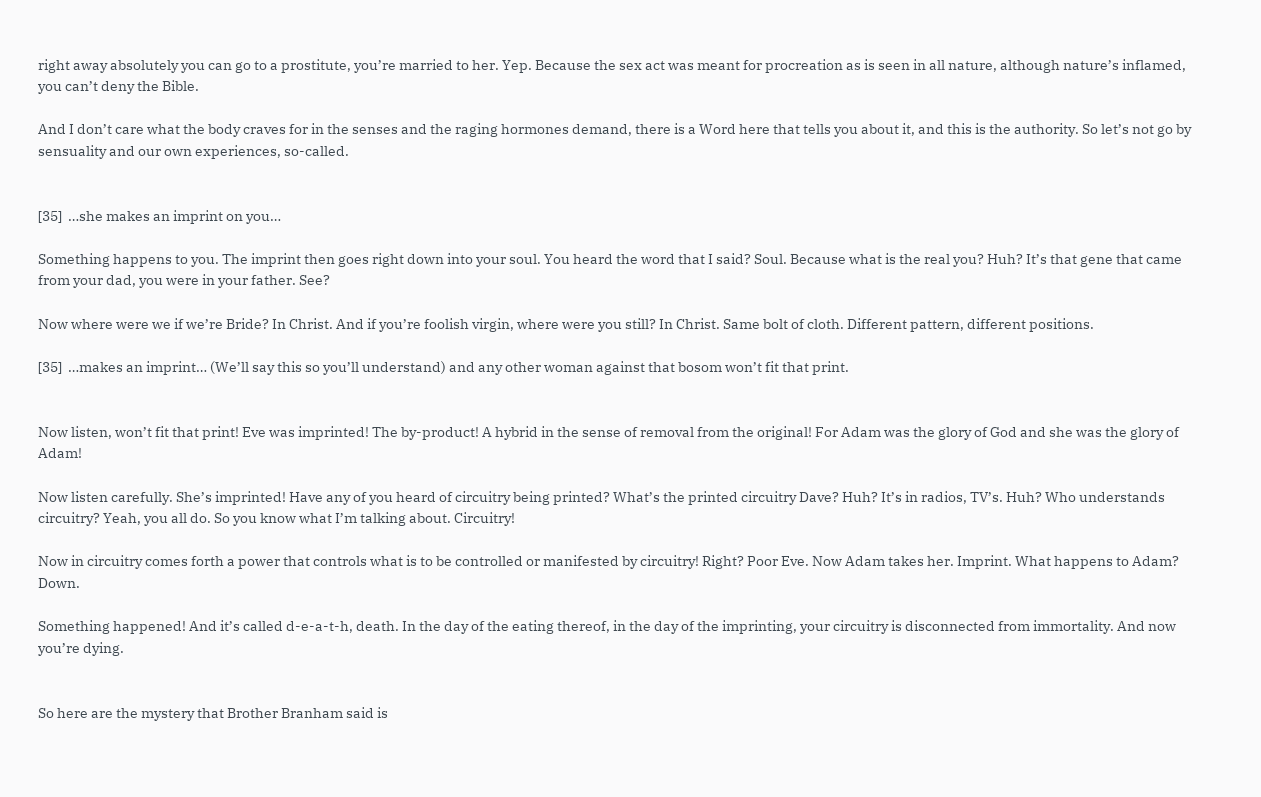right away absolutely you can go to a prostitute, you’re married to her. Yep. Because the sex act was meant for procreation as is seen in all nature, although nature’s inflamed, you can’t deny the Bible.

And I don’t care what the body craves for in the senses and the raging hormones demand, there is a Word here that tells you about it, and this is the authority. So let’s not go by sensuality and our own experiences, so-called.


[35]  …she makes an imprint on you…

Something happens to you. The imprint then goes right down into your soul. You heard the word that I said? Soul. Because what is the real you? Huh? It’s that gene that came from your dad, you were in your father. See?

Now where were we if we’re Bride? In Christ. And if you’re foolish virgin, where were you still? In Christ. Same bolt of cloth. Different pattern, different positions.

[35]  …makes an imprint… (We’ll say this so you’ll understand) and any other woman against that bosom won’t fit that print.


Now listen, won’t fit that print! Eve was imprinted! The by-product! A hybrid in the sense of removal from the original! For Adam was the glory of God and she was the glory of Adam!

Now listen carefully. She’s imprinted! Have any of you heard of circuitry being printed? What’s the printed circuitry Dave? Huh? It’s in radios, TV’s. Huh? Who understands circuitry? Yeah, you all do. So you know what I’m talking about. Circuitry!

Now in circuitry comes forth a power that controls what is to be controlled or manifested by circuitry! Right? Poor Eve. Now Adam takes her. Imprint. What happens to Adam? Down.

Something happened! And it’s called d-e-a-t-h, death. In the day of the eating thereof, in the day of the imprinting, your circuitry is disconnected from immortality. And now you’re dying.


So here are the mystery that Brother Branham said is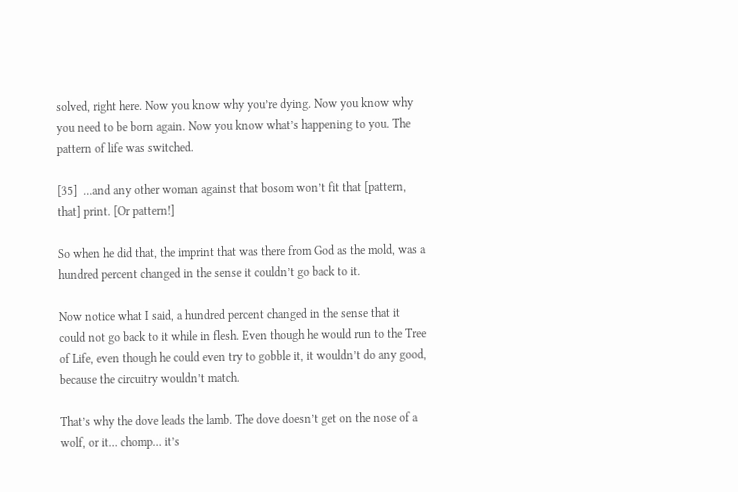solved, right here. Now you know why you’re dying. Now you know why you need to be born again. Now you know what’s happening to you. The pattern of life was switched.

[35]  …and any other woman against that bosom won’t fit that [pattern, that] print. [Or pattern!]

So when he did that, the imprint that was there from God as the mold, was a hundred percent changed in the sense it couldn’t go back to it.

Now notice what I said, a hundred percent changed in the sense that it could not go back to it while in flesh. Even though he would run to the Tree of Life, even though he could even try to gobble it, it wouldn’t do any good, because the circuitry wouldn’t match.

That’s why the dove leads the lamb. The dove doesn’t get on the nose of a wolf, or it… chomp… it’s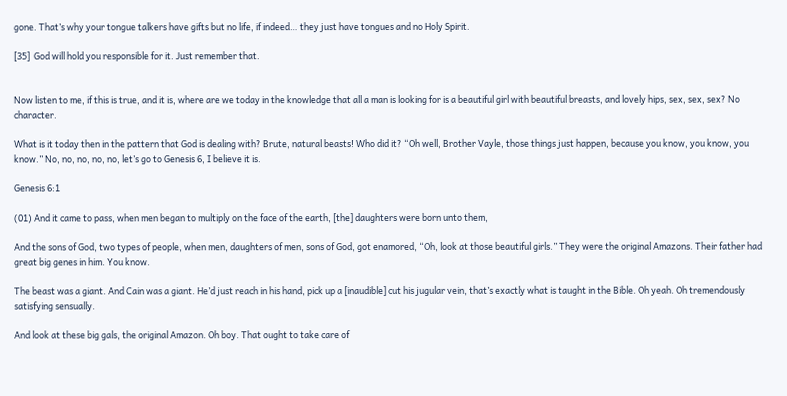gone. That’s why your tongue talkers have gifts but no life, if indeed… they just have tongues and no Holy Spirit.

[35]  God will hold you responsible for it. Just remember that.


Now listen to me, if this is true, and it is, where are we today in the knowledge that all a man is looking for is a beautiful girl with beautiful breasts, and lovely hips, sex, sex, sex? No character.

What is it today then in the pattern that God is dealing with? Brute, natural beasts! Who did it? “Oh well, Brother Vayle, those things just happen, because you know, you know, you know.” No, no, no, no, no, let’s go to Genesis 6, I believe it is.

Genesis 6:1

(01) And it came to pass, when men began to multiply on the face of the earth, [the] daughters were born unto them,

And the sons of God, two types of people, when men, daughters of men, sons of God, got enamored, “Oh, look at those beautiful girls.” They were the original Amazons. Their father had great big genes in him. You know.

The beast was a giant. And Cain was a giant. He’d just reach in his hand, pick up a [inaudible] cut his jugular vein, that’s exactly what is taught in the Bible. Oh yeah. Oh tremendously satisfying sensually.

And look at these big gals, the original Amazon. Oh boy. That ought to take care of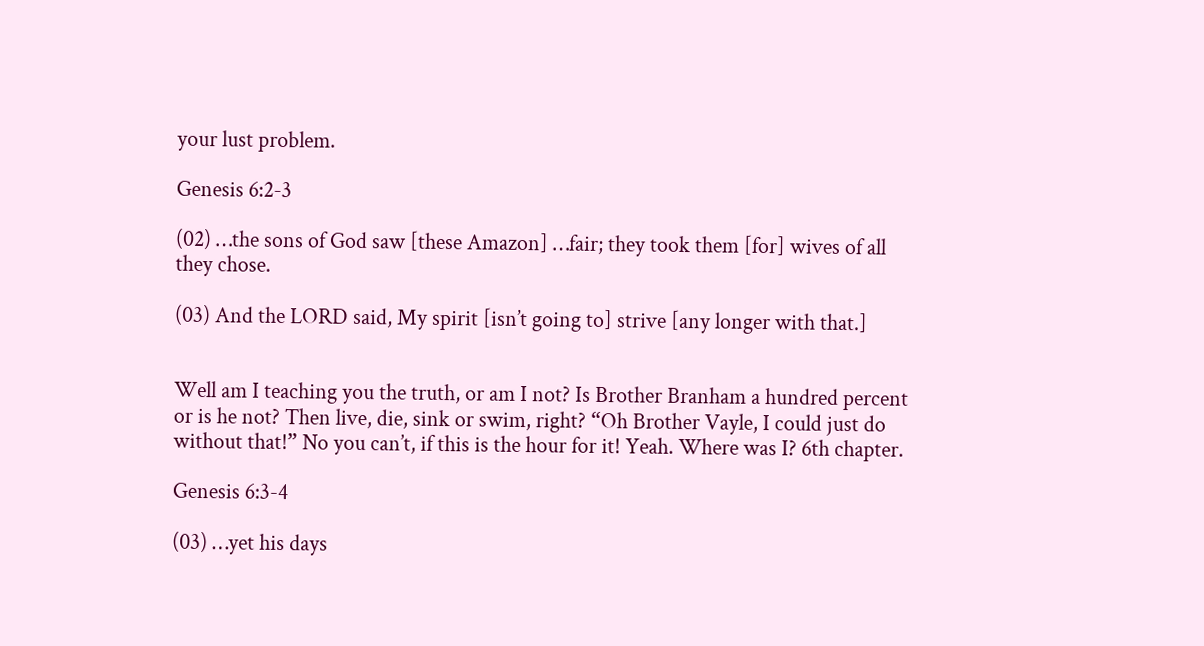your lust problem.

Genesis 6:2-3

(02) …the sons of God saw [these Amazon] …fair; they took them [for] wives of all they chose.

(03) And the LORD said, My spirit [isn’t going to] strive [any longer with that.]


Well am I teaching you the truth, or am I not? Is Brother Branham a hundred percent or is he not? Then live, die, sink or swim, right? “Oh Brother Vayle, I could just do without that!” No you can’t, if this is the hour for it! Yeah. Where was I? 6th chapter.

Genesis 6:3-4

(03) …yet his days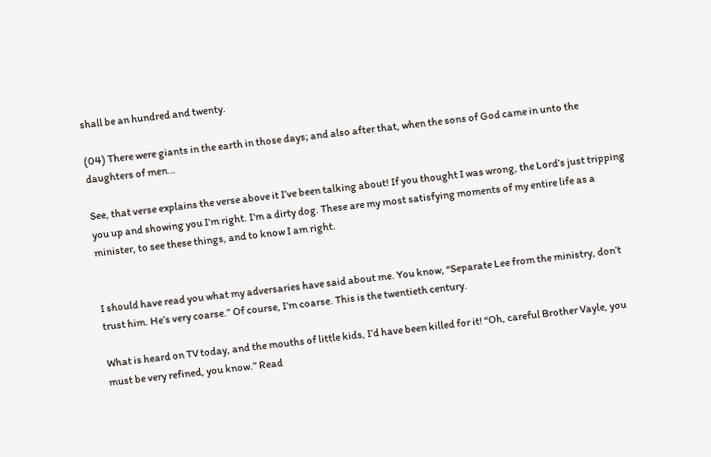shall be an hundred and twenty.

(04) There were giants in the earth in those days; and also after that, when the sons of God came in unto the daughters of men…

See, that verse explains the verse above it I’ve been talking about! If you thought I was wrong, the Lord’s just tripping you up and showing you I’m right. I’m a dirty dog. These are my most satisfying moments of my entire life as a minister, to see these things, and to know I am right.


I should have read you what my adversaries have said about me. You know, “Separate Lee from the ministry, don’t trust him. He’s very coarse.” Of course, I’m coarse. This is the twentieth century.

What is heard on TV today, and the mouths of little kids, I’d have been killed for it! “Oh, careful Brother Vayle, you must be very refined, you know.” Read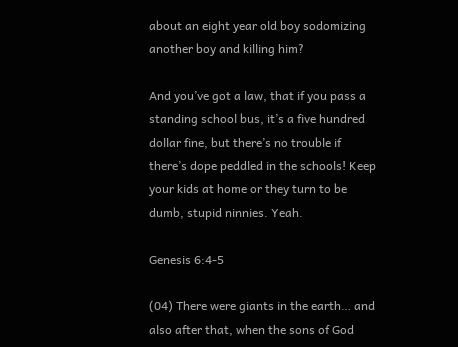about an eight year old boy sodomizing another boy and killing him?

And you’ve got a law, that if you pass a standing school bus, it’s a five hundred dollar fine, but there’s no trouble if there’s dope peddled in the schools! Keep your kids at home or they turn to be dumb, stupid ninnies. Yeah.

Genesis 6:4-5

(04) There were giants in the earth… and also after that, when the sons of God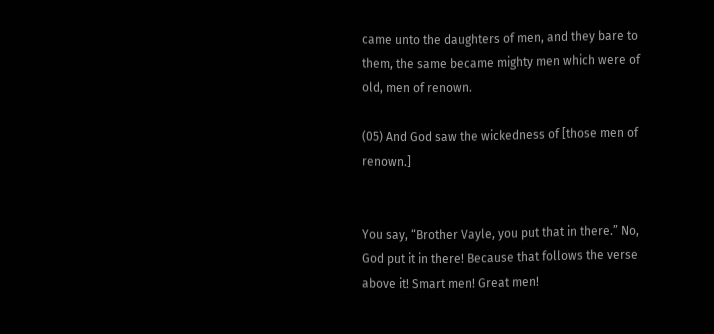came unto the daughters of men, and they bare to them, the same became mighty men which were of old, men of renown.

(05) And God saw the wickedness of [those men of renown.]


You say, “Brother Vayle, you put that in there.” No, God put it in there! Because that follows the verse above it! Smart men! Great men!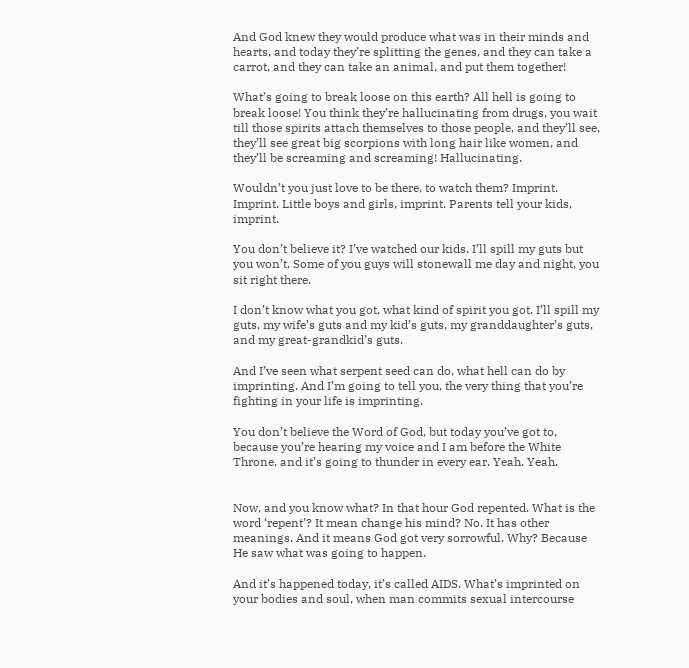And God knew they would produce what was in their minds and hearts, and today they’re splitting the genes, and they can take a carrot, and they can take an animal, and put them together!

What’s going to break loose on this earth? All hell is going to break loose! You think they’re hallucinating from drugs, you wait till those spirits attach themselves to those people, and they’ll see, they’ll see great big scorpions with long hair like women, and they’ll be screaming and screaming! Hallucinating.

Wouldn’t you just love to be there, to watch them? Imprint. Imprint. Little boys and girls, imprint. Parents tell your kids, imprint.

You don’t believe it? I’ve watched our kids. I’ll spill my guts but you won’t. Some of you guys will stonewall me day and night, you sit right there.

I don’t know what you got, what kind of spirit you got. I’ll spill my guts, my wife’s guts and my kid’s guts, my granddaughter’s guts, and my great-grandkid’s guts.

And I’ve seen what serpent seed can do, what hell can do by imprinting. And I’m going to tell you, the very thing that you’re fighting in your life is imprinting.

You don’t believe the Word of God, but today you’ve got to, because you’re hearing my voice and I am before the White Throne, and it’s going to thunder in every ear. Yeah. Yeah.


Now, and you know what? In that hour God repented. What is the word ‘repent’? It mean change his mind? No. It has other meanings. And it means God got very sorrowful. Why? Because He saw what was going to happen.

And it’s happened today, it’s called AIDS. What’s imprinted on your bodies and soul, when man commits sexual intercourse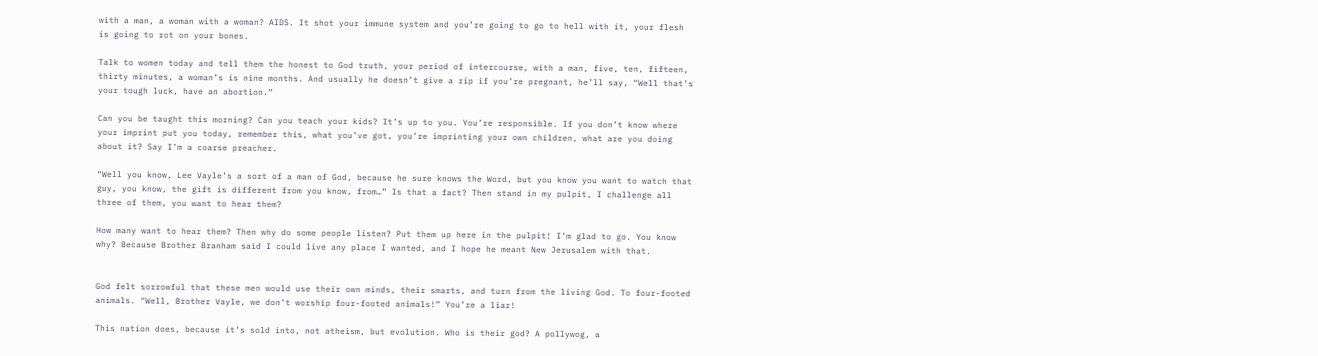with a man, a woman with a woman? AIDS. It shot your immune system and you’re going to go to hell with it, your flesh is going to rot on your bones.

Talk to women today and tell them the honest to God truth, your period of intercourse, with a man, five, ten, fifteen, thirty minutes, a woman’s is nine months. And usually he doesn’t give a rip if you’re pregnant, he’ll say, “Well that’s your tough luck, have an abortion.”

Can you be taught this morning? Can you teach your kids? It’s up to you. You’re responsible. If you don’t know where your imprint put you today, remember this, what you’ve got, you’re imprinting your own children, what are you doing about it? Say I’m a coarse preacher.

“Well you know, Lee Vayle’s a sort of a man of God, because he sure knows the Word, but you know you want to watch that guy, you know, the gift is different from you know, from…” Is that a fact? Then stand in my pulpit, I challenge all three of them, you want to hear them?

How many want to hear them? Then why do some people listen? Put them up here in the pulpit! I’m glad to go. You know why? Because Brother Branham said I could live any place I wanted, and I hope he meant New Jerusalem with that.


God felt sorrowful that these men would use their own minds, their smarts, and turn from the living God. To four-footed animals. “Well, Brother Vayle, we don’t worship four-footed animals!” You’re a liar!

This nation does, because it’s sold into, not atheism, but evolution. Who is their god? A pollywog, a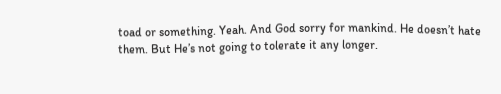toad or something. Yeah. And God sorry for mankind. He doesn’t hate them. But He’s not going to tolerate it any longer.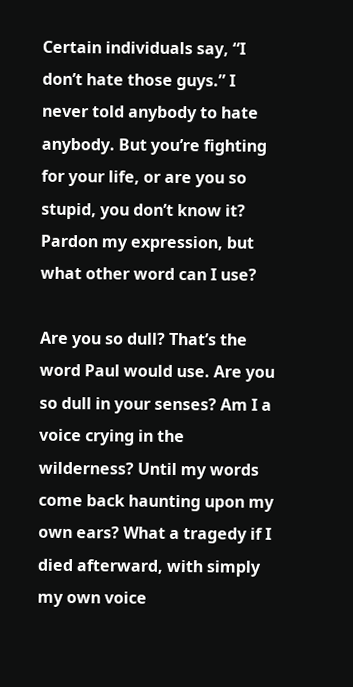Certain individuals say, “I don’t hate those guys.” I never told anybody to hate anybody. But you’re fighting for your life, or are you so stupid, you don’t know it? Pardon my expression, but what other word can I use?

Are you so dull? That’s the word Paul would use. Are you so dull in your senses? Am I a voice crying in the wilderness? Until my words come back haunting upon my own ears? What a tragedy if I died afterward, with simply my own voice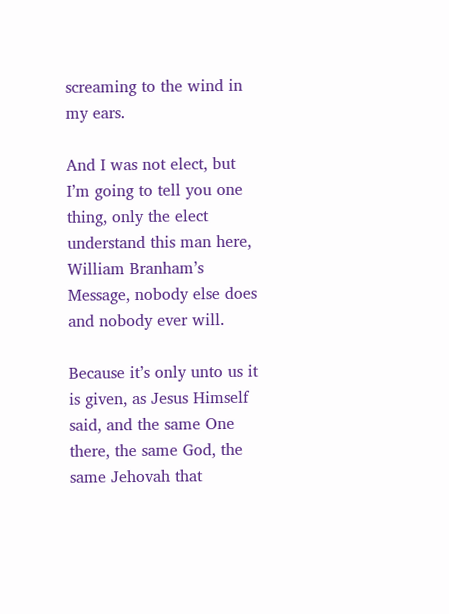screaming to the wind in my ears.

And I was not elect, but I’m going to tell you one thing, only the elect understand this man here, William Branham’s Message, nobody else does and nobody ever will.

Because it’s only unto us it is given, as Jesus Himself said, and the same One there, the same God, the same Jehovah that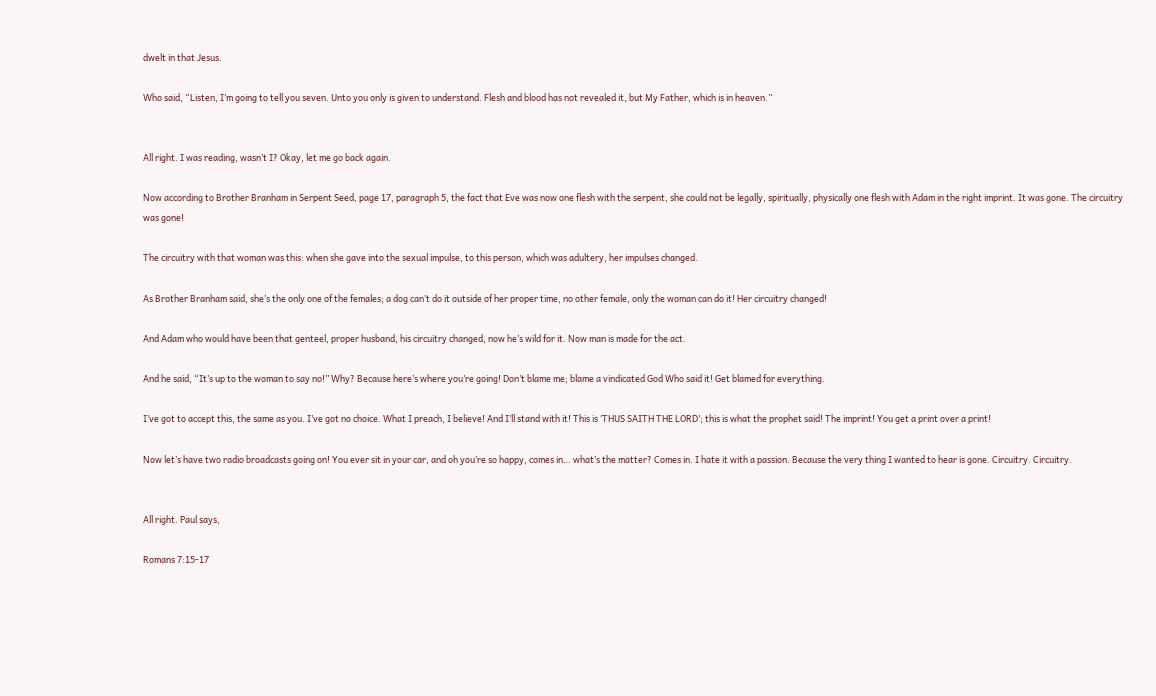dwelt in that Jesus.

Who said, “Listen, I’m going to tell you seven. Unto you only is given to understand. Flesh and blood has not revealed it, but My Father, which is in heaven.”


All right. I was reading, wasn’t I? Okay, let me go back again.

Now according to Brother Branham in Serpent Seed, page 17, paragraph 5, the fact that Eve was now one flesh with the serpent, she could not be legally, spiritually, physically one flesh with Adam in the right imprint. It was gone. The circuitry was gone!

The circuitry with that woman was this: when she gave into the sexual impulse, to this person, which was adultery, her impulses changed.

As Brother Branham said, she’s the only one of the females; a dog can’t do it outside of her proper time, no other female, only the woman can do it! Her circuitry changed!

And Adam who would have been that genteel, proper husband, his circuitry changed, now he’s wild for it. Now man is made for the act.

And he said, “It’s up to the woman to say no!” Why? Because here’s where you’re going! Don’t blame me; blame a vindicated God Who said it! Get blamed for everything.

I’ve got to accept this, the same as you. I’ve got no choice. What I preach, I believe! And I’ll stand with it! This is ‘THUS SAITH THE LORD’; this is what the prophet said! The imprint! You get a print over a print!

Now let’s have two radio broadcasts going on! You ever sit in your car, and oh you’re so happy, comes in… what’s the matter? Comes in. I hate it with a passion. Because the very thing I wanted to hear is gone. Circuitry. Circuitry.


All right. Paul says,

Romans 7:15-17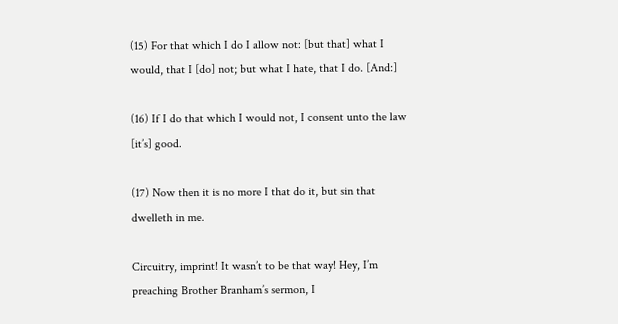(15) For that which I do I allow not: [but that] what I would, that I [do] not; but what I hate, that I do. [And:]

(16) If I do that which I would not, I consent unto the law [it’s] good.

(17) Now then it is no more I that do it, but sin that dwelleth in me.

Circuitry, imprint! It wasn’t to be that way! Hey, I’m preaching Brother Branham’s sermon, I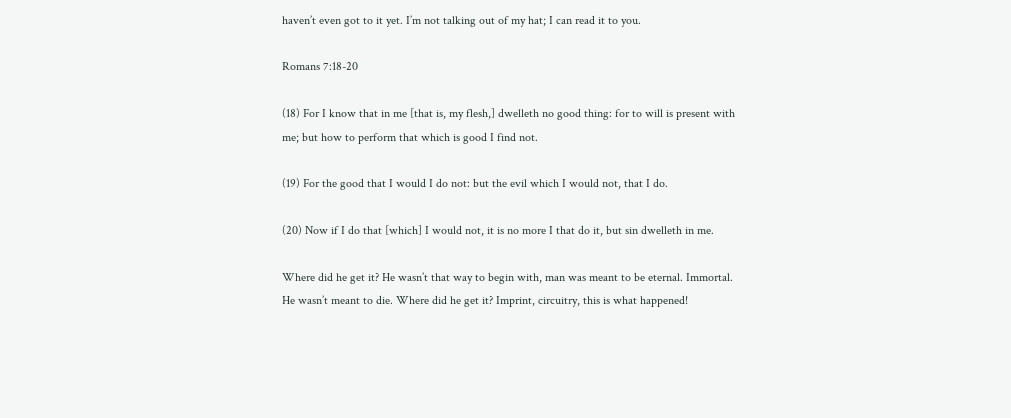haven’t even got to it yet. I’m not talking out of my hat; I can read it to you.

Romans 7:18-20

(18) For I know that in me [that is, my flesh,] dwelleth no good thing: for to will is present with me; but how to perform that which is good I find not.

(19) For the good that I would I do not: but the evil which I would not, that I do.

(20) Now if I do that [which] I would not, it is no more I that do it, but sin dwelleth in me.

Where did he get it? He wasn’t that way to begin with, man was meant to be eternal. Immortal. He wasn’t meant to die. Where did he get it? Imprint, circuitry, this is what happened!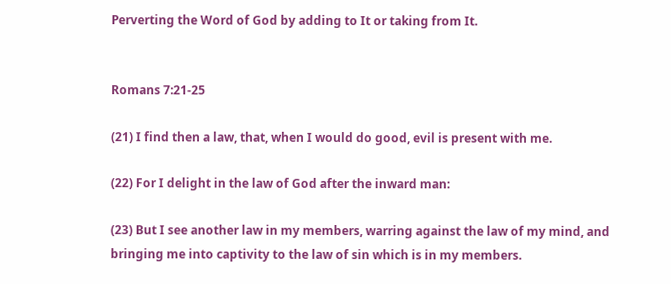Perverting the Word of God by adding to It or taking from It.


Romans 7:21-25

(21) I find then a law, that, when I would do good, evil is present with me.

(22) For I delight in the law of God after the inward man:

(23) But I see another law in my members, warring against the law of my mind, and bringing me into captivity to the law of sin which is in my members.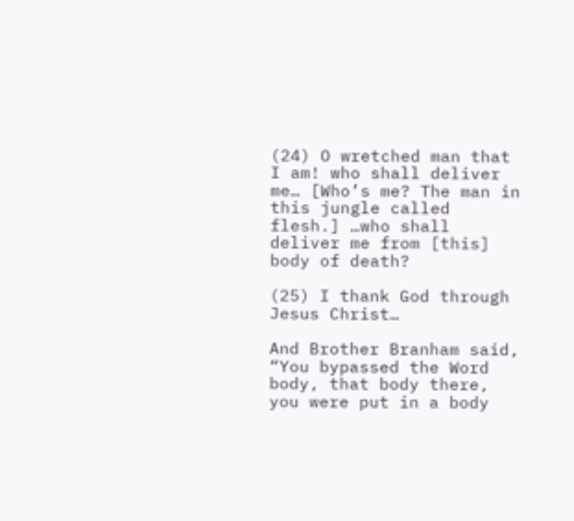(24) O wretched man that I am! who shall deliver me… [Who’s me? The man in this jungle called flesh.] …who shall deliver me from [this] body of death?

(25) I thank God through Jesus Christ…

And Brother Branham said, “You bypassed the Word body, that body there, you were put in a body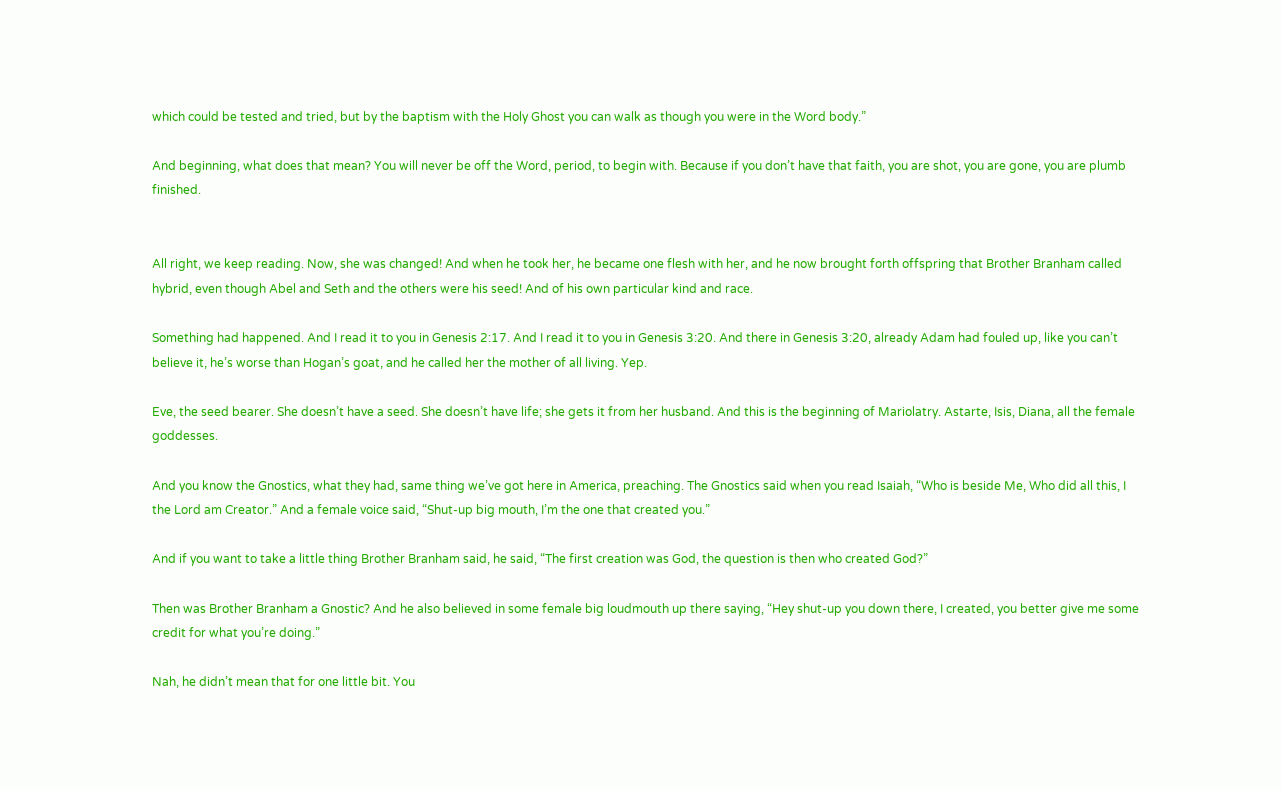which could be tested and tried, but by the baptism with the Holy Ghost you can walk as though you were in the Word body.”

And beginning, what does that mean? You will never be off the Word, period, to begin with. Because if you don’t have that faith, you are shot, you are gone, you are plumb finished.


All right, we keep reading. Now, she was changed! And when he took her, he became one flesh with her, and he now brought forth offspring that Brother Branham called hybrid, even though Abel and Seth and the others were his seed! And of his own particular kind and race.

Something had happened. And I read it to you in Genesis 2:17. And I read it to you in Genesis 3:20. And there in Genesis 3:20, already Adam had fouled up, like you can’t believe it, he’s worse than Hogan’s goat, and he called her the mother of all living. Yep.

Eve, the seed bearer. She doesn’t have a seed. She doesn’t have life; she gets it from her husband. And this is the beginning of Mariolatry. Astarte, Isis, Diana, all the female goddesses.

And you know the Gnostics, what they had, same thing we’ve got here in America, preaching. The Gnostics said when you read Isaiah, “Who is beside Me, Who did all this, I the Lord am Creator.” And a female voice said, “Shut-up big mouth, I’m the one that created you.”

And if you want to take a little thing Brother Branham said, he said, “The first creation was God, the question is then who created God?”

Then was Brother Branham a Gnostic? And he also believed in some female big loudmouth up there saying, “Hey shut-up you down there, I created, you better give me some credit for what you’re doing.”

Nah, he didn’t mean that for one little bit. You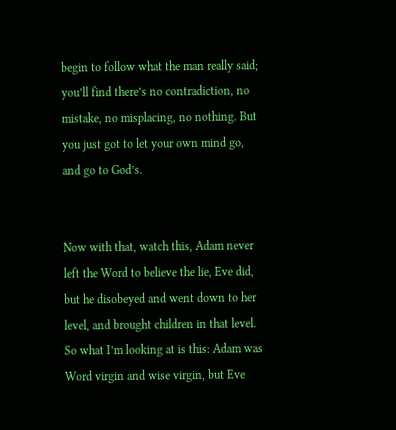begin to follow what the man really said; you’ll find there’s no contradiction, no mistake, no misplacing, no nothing. But you just got to let your own mind go, and go to God’s.


Now with that, watch this, Adam never left the Word to believe the lie, Eve did, but he disobeyed and went down to her level, and brought children in that level. So what I’m looking at is this: Adam was Word virgin and wise virgin, but Eve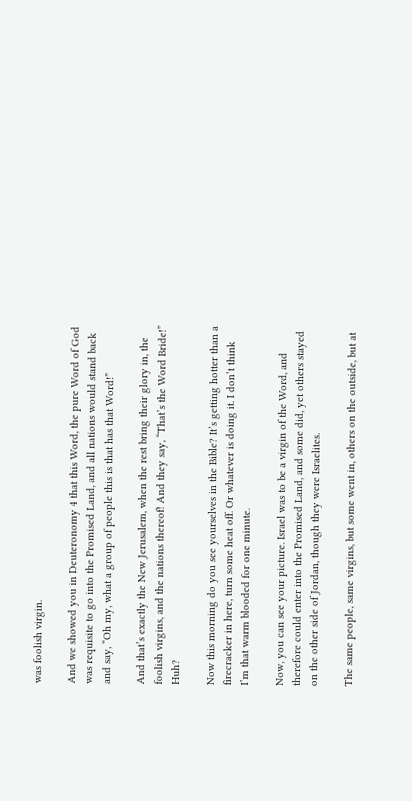was foolish virgin.

And we showed you in Deuteronomy 4 that this Word, the pure Word of God was requisite to go into the Promised Land, and all nations would stand back and say, “Oh my, what a group of people this is that has that Word!”

And that’s exactly the New Jerusalem, when the rest bring their glory in, the foolish virgins, and the nations thereof! And they say, “That’s the Word Bride!” Huh?

Now this morning do you see yourselves in the Bible? It’s getting hotter than a firecracker in here, turn some heat off. Or whatever is doing it. I don’t think I’m that warm blooded for one minute.

Now, you can see your picture. Israel was to be a virgin of the Word, and therefore could enter into the Promised Land, and some did, yet others stayed on the other side of Jordan, though they were Israelites.

The same people, same virgins, but some went in, others on the outside, but at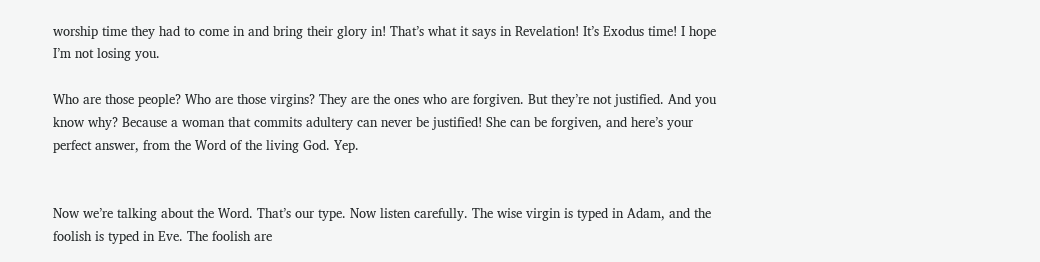worship time they had to come in and bring their glory in! That’s what it says in Revelation! It’s Exodus time! I hope I’m not losing you.

Who are those people? Who are those virgins? They are the ones who are forgiven. But they’re not justified. And you know why? Because a woman that commits adultery can never be justified! She can be forgiven, and here’s your perfect answer, from the Word of the living God. Yep.


Now we’re talking about the Word. That’s our type. Now listen carefully. The wise virgin is typed in Adam, and the foolish is typed in Eve. The foolish are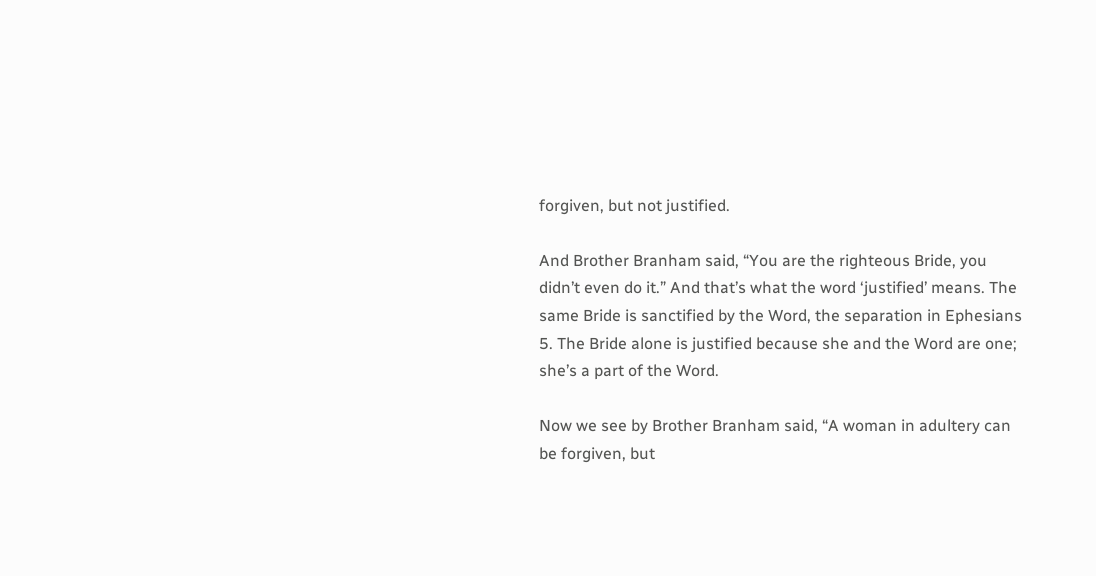forgiven, but not justified.

And Brother Branham said, “You are the righteous Bride, you didn’t even do it.” And that’s what the word ‘justified’ means. The same Bride is sanctified by the Word, the separation in Ephesians 5. The Bride alone is justified because she and the Word are one; she’s a part of the Word.

Now we see by Brother Branham said, “A woman in adultery can be forgiven, but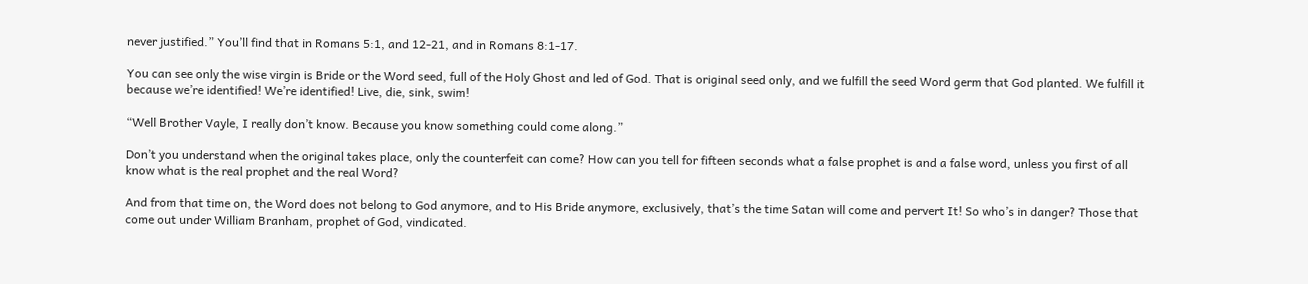never justified.” You’ll find that in Romans 5:1, and 12-21, and in Romans 8:1-17.

You can see only the wise virgin is Bride or the Word seed, full of the Holy Ghost and led of God. That is original seed only, and we fulfill the seed Word germ that God planted. We fulfill it because we’re identified! We’re identified! Live, die, sink, swim!

“Well Brother Vayle, I really don’t know. Because you know something could come along.”

Don’t you understand when the original takes place, only the counterfeit can come? How can you tell for fifteen seconds what a false prophet is and a false word, unless you first of all know what is the real prophet and the real Word?

And from that time on, the Word does not belong to God anymore, and to His Bride anymore, exclusively, that’s the time Satan will come and pervert It! So who’s in danger? Those that come out under William Branham, prophet of God, vindicated.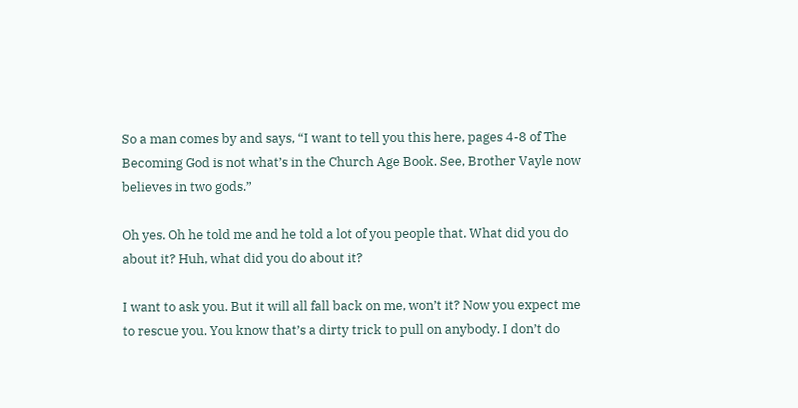So a man comes by and says, “I want to tell you this here, pages 4-8 of The Becoming God is not what’s in the Church Age Book. See, Brother Vayle now believes in two gods.”

Oh yes. Oh he told me and he told a lot of you people that. What did you do about it? Huh, what did you do about it?

I want to ask you. But it will all fall back on me, won’t it? Now you expect me to rescue you. You know that’s a dirty trick to pull on anybody. I don’t do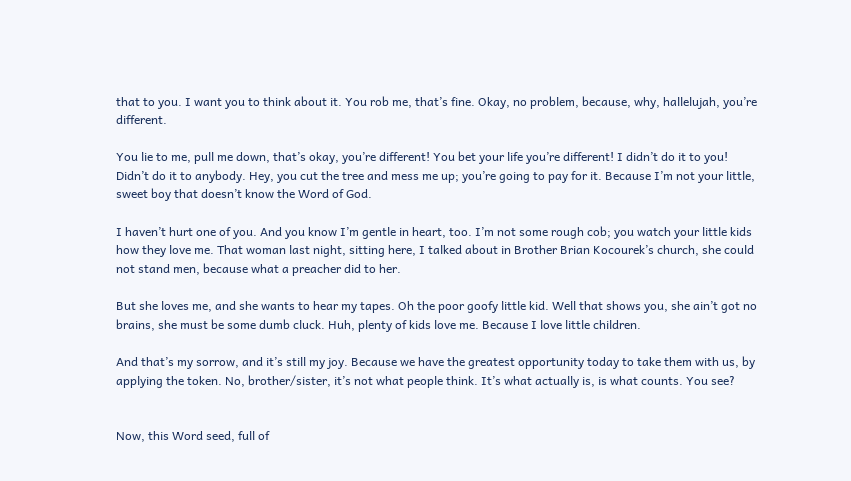that to you. I want you to think about it. You rob me, that’s fine. Okay, no problem, because, why, hallelujah, you’re different.

You lie to me, pull me down, that’s okay, you’re different! You bet your life you’re different! I didn’t do it to you! Didn’t do it to anybody. Hey, you cut the tree and mess me up; you’re going to pay for it. Because I’m not your little, sweet boy that doesn’t know the Word of God.

I haven’t hurt one of you. And you know I’m gentle in heart, too. I’m not some rough cob; you watch your little kids how they love me. That woman last night, sitting here, I talked about in Brother Brian Kocourek’s church, she could not stand men, because what a preacher did to her.

But she loves me, and she wants to hear my tapes. Oh the poor goofy little kid. Well that shows you, she ain’t got no brains, she must be some dumb cluck. Huh, plenty of kids love me. Because I love little children.

And that’s my sorrow, and it’s still my joy. Because we have the greatest opportunity today to take them with us, by applying the token. No, brother/sister, it’s not what people think. It’s what actually is, is what counts. You see?


Now, this Word seed, full of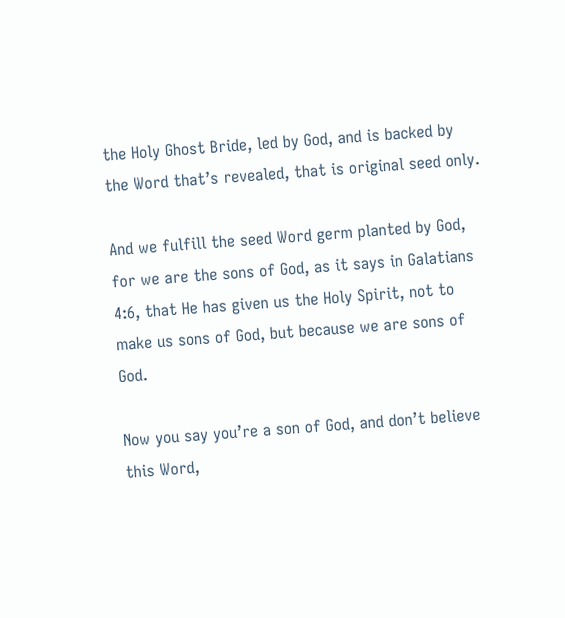the Holy Ghost Bride, led by God, and is backed by the Word that’s revealed, that is original seed only.

And we fulfill the seed Word germ planted by God, for we are the sons of God, as it says in Galatians 4:6, that He has given us the Holy Spirit, not to make us sons of God, but because we are sons of God.

Now you say you’re a son of God, and don’t believe this Word,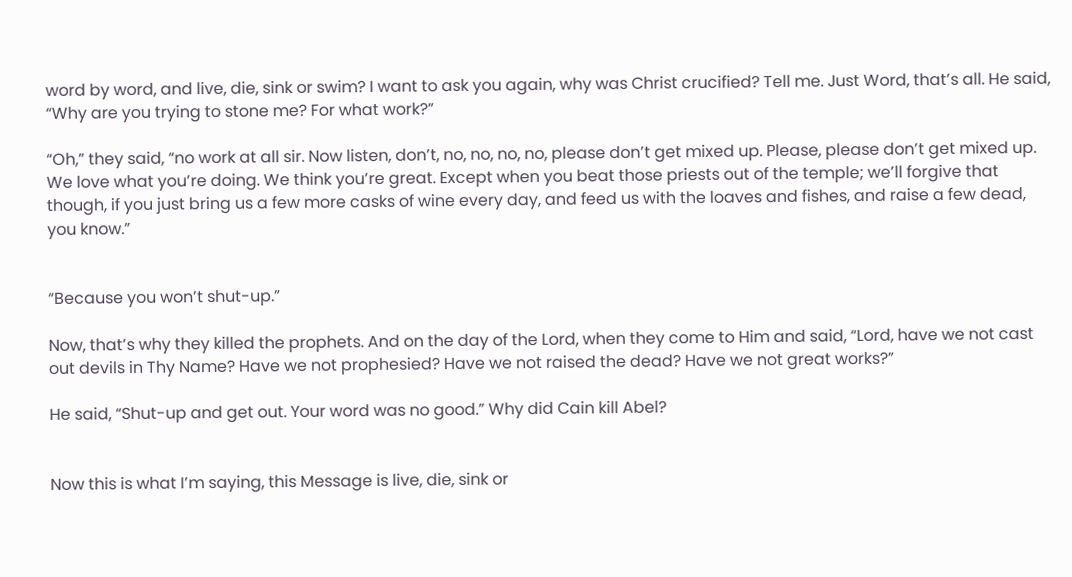word by word, and live, die, sink or swim? I want to ask you again, why was Christ crucified? Tell me. Just Word, that’s all. He said, “Why are you trying to stone me? For what work?”

“Oh,” they said, “no work at all sir. Now listen, don’t, no, no, no, no, please don’t get mixed up. Please, please don’t get mixed up. We love what you’re doing. We think you’re great. Except when you beat those priests out of the temple; we’ll forgive that though, if you just bring us a few more casks of wine every day, and feed us with the loaves and fishes, and raise a few dead, you know.”


“Because you won’t shut-up.”

Now, that’s why they killed the prophets. And on the day of the Lord, when they come to Him and said, “Lord, have we not cast out devils in Thy Name? Have we not prophesied? Have we not raised the dead? Have we not great works?”

He said, “Shut-up and get out. Your word was no good.” Why did Cain kill Abel?


Now this is what I’m saying, this Message is live, die, sink or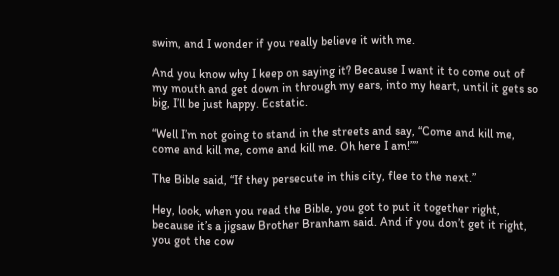swim, and I wonder if you really believe it with me.

And you know why I keep on saying it? Because I want it to come out of my mouth and get down in through my ears, into my heart, until it gets so big, I’ll be just happy. Ecstatic.

“Well I’m not going to stand in the streets and say, “Come and kill me, come and kill me, come and kill me. Oh here I am!””

The Bible said, “If they persecute in this city, flee to the next.”

Hey, look, when you read the Bible, you got to put it together right, because it’s a jigsaw Brother Branham said. And if you don’t get it right, you got the cow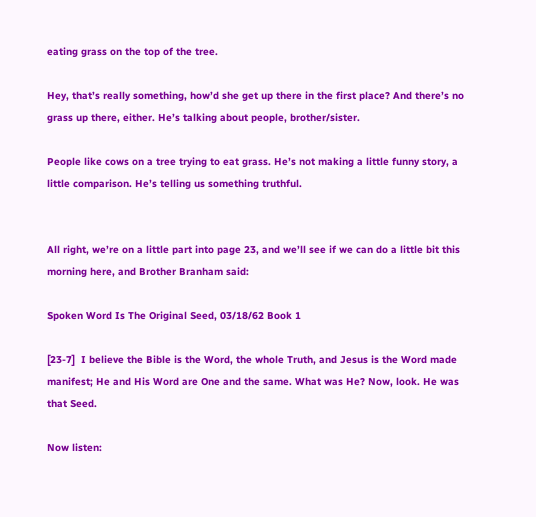eating grass on the top of the tree.

Hey, that’s really something, how’d she get up there in the first place? And there’s no grass up there, either. He’s talking about people, brother/sister.

People like cows on a tree trying to eat grass. He’s not making a little funny story, a little comparison. He’s telling us something truthful.


All right, we’re on a little part into page 23, and we’ll see if we can do a little bit this morning here, and Brother Branham said:

Spoken Word Is The Original Seed, 03/18/62 Book 1

[23-7]  I believe the Bible is the Word, the whole Truth, and Jesus is the Word made manifest; He and His Word are One and the same. What was He? Now, look. He was that Seed.

Now listen: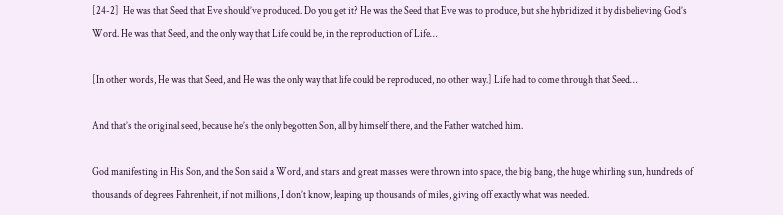[24-2]  He was that Seed that Eve should’ve produced. Do you get it? He was the Seed that Eve was to produce, but she hybridized it by disbelieving God’s Word. He was that Seed, and the only way that Life could be, in the reproduction of Life…

[In other words, He was that Seed, and He was the only way that life could be reproduced, no other way.] Life had to come through that Seed…

And that’s the original seed, because he’s the only begotten Son, all by himself there, and the Father watched him.

God manifesting in His Son, and the Son said a Word, and stars and great masses were thrown into space, the big bang, the huge whirling sun, hundreds of thousands of degrees Fahrenheit, if not millions, I don’t know, leaping up thousands of miles, giving off exactly what was needed.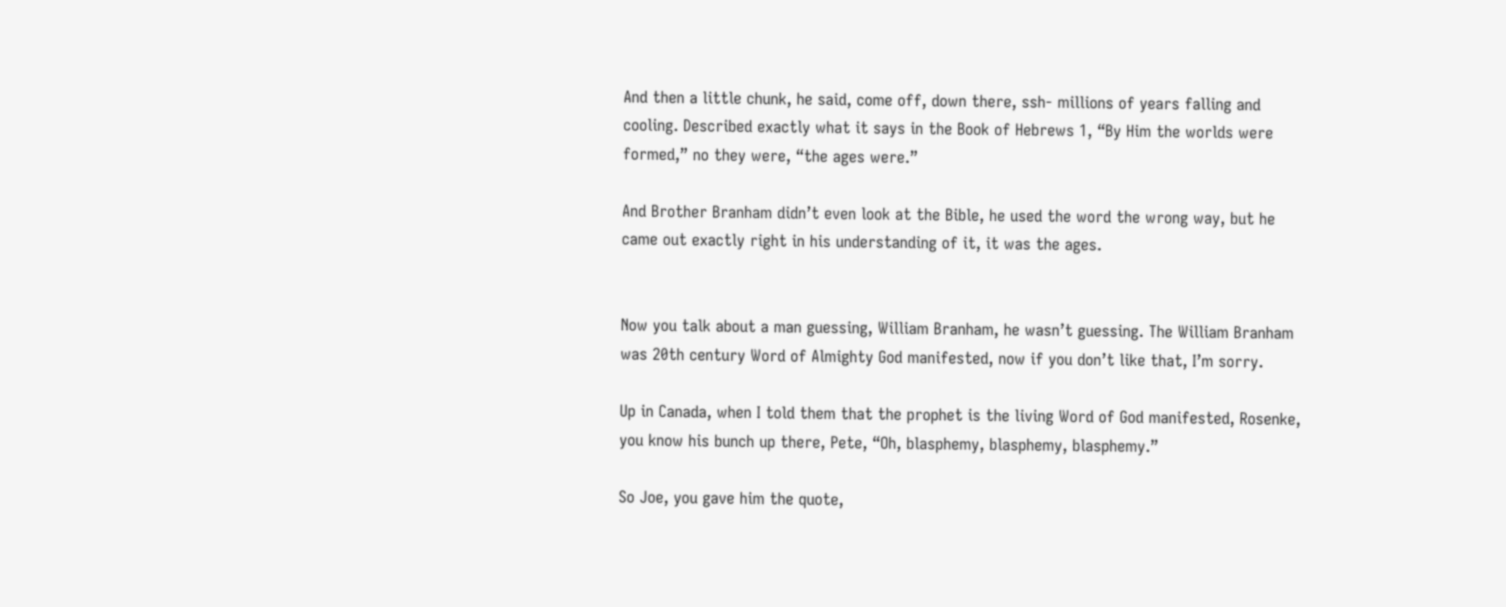And then a little chunk, he said, come off, down there, ssh- millions of years falling and cooling. Described exactly what it says in the Book of Hebrews 1, “By Him the worlds were formed,” no they were, “the ages were.”

And Brother Branham didn’t even look at the Bible, he used the word the wrong way, but he came out exactly right in his understanding of it, it was the ages.


Now you talk about a man guessing, William Branham, he wasn’t guessing. The William Branham was 20th century Word of Almighty God manifested, now if you don’t like that, I’m sorry.

Up in Canada, when I told them that the prophet is the living Word of God manifested, Rosenke, you know his bunch up there, Pete, “Oh, blasphemy, blasphemy, blasphemy.”

So Joe, you gave him the quote,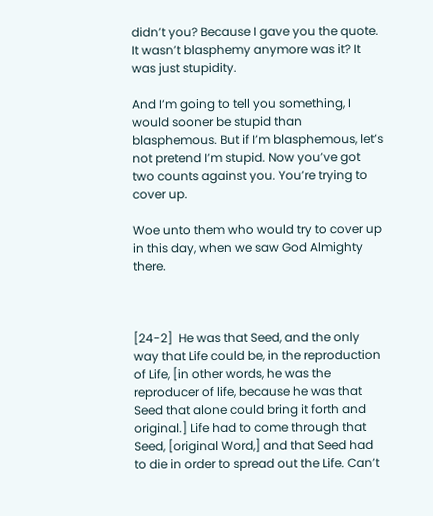didn’t you? Because I gave you the quote. It wasn’t blasphemy anymore was it? It was just stupidity.

And I’m going to tell you something, I would sooner be stupid than blasphemous. But if I’m blasphemous, let’s not pretend I’m stupid. Now you’ve got two counts against you. You’re trying to cover up.

Woe unto them who would try to cover up in this day, when we saw God Almighty there.



[24-2]  He was that Seed, and the only way that Life could be, in the reproduction of Life, [in other words, he was the reproducer of life, because he was that Seed that alone could bring it forth and original.] Life had to come through that Seed, [original Word,] and that Seed had to die in order to spread out the Life. Can’t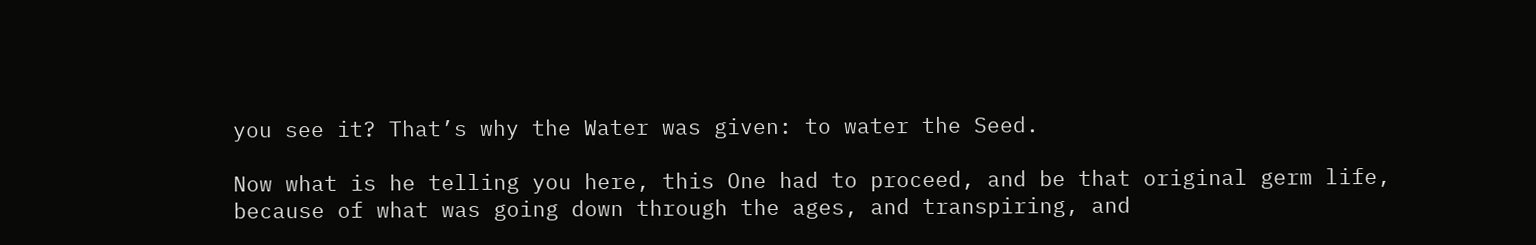you see it? That’s why the Water was given: to water the Seed.

Now what is he telling you here, this One had to proceed, and be that original germ life, because of what was going down through the ages, and transpiring, and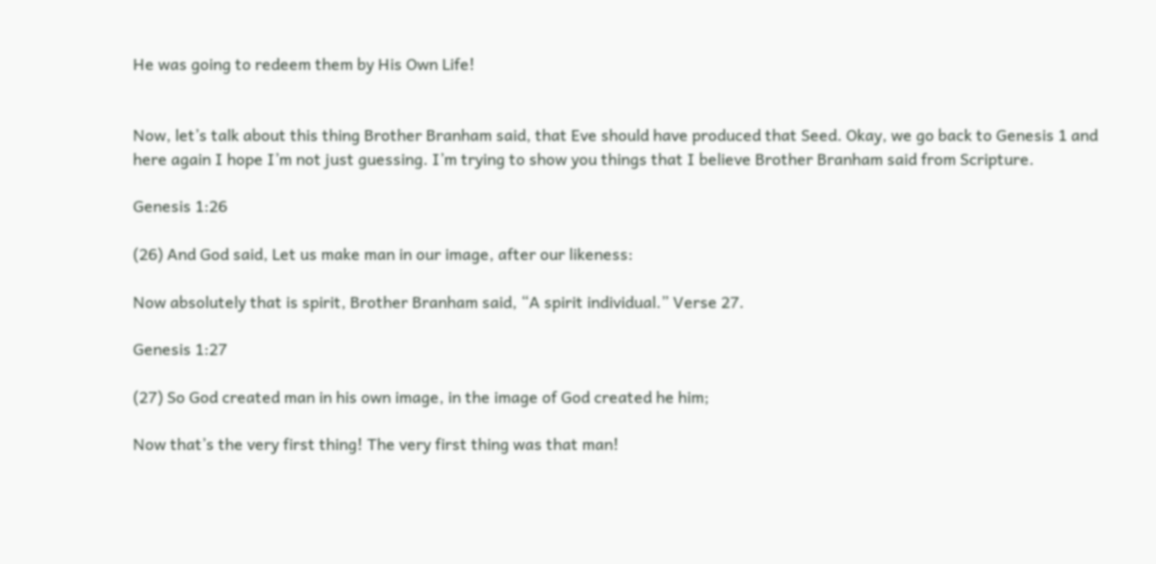He was going to redeem them by His Own Life!


Now, let’s talk about this thing Brother Branham said, that Eve should have produced that Seed. Okay, we go back to Genesis 1 and here again I hope I’m not just guessing. I’m trying to show you things that I believe Brother Branham said from Scripture.

Genesis 1:26

(26) And God said, Let us make man in our image, after our likeness:

Now absolutely that is spirit, Brother Branham said, “A spirit individual.” Verse 27.

Genesis 1:27

(27) So God created man in his own image, in the image of God created he him;

Now that’s the very first thing! The very first thing was that man!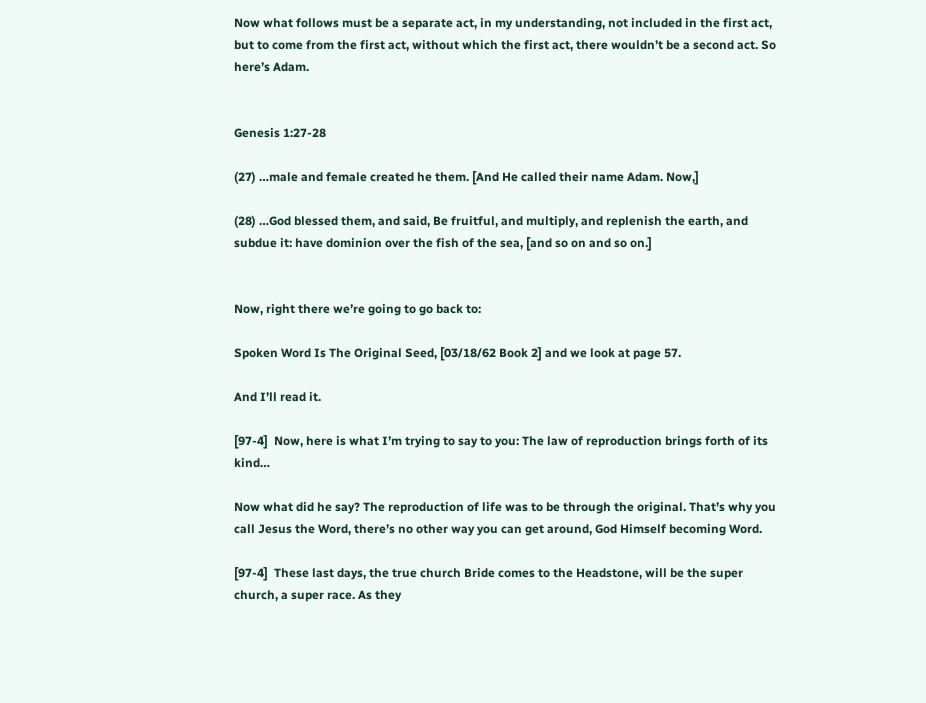Now what follows must be a separate act, in my understanding, not included in the first act, but to come from the first act, without which the first act, there wouldn’t be a second act. So here’s Adam.


Genesis 1:27-28

(27) …male and female created he them. [And He called their name Adam. Now,]

(28) …God blessed them, and said, Be fruitful, and multiply, and replenish the earth, and subdue it: have dominion over the fish of the sea, [and so on and so on.]


Now, right there we’re going to go back to:

Spoken Word Is The Original Seed, [03/18/62 Book 2] and we look at page 57.

And I’ll read it.

[97-4]  Now, here is what I’m trying to say to you: The law of reproduction brings forth of its kind…

Now what did he say? The reproduction of life was to be through the original. That’s why you call Jesus the Word, there’s no other way you can get around, God Himself becoming Word.

[97-4]  These last days, the true church Bride comes to the Headstone, will be the super church, a super race. As they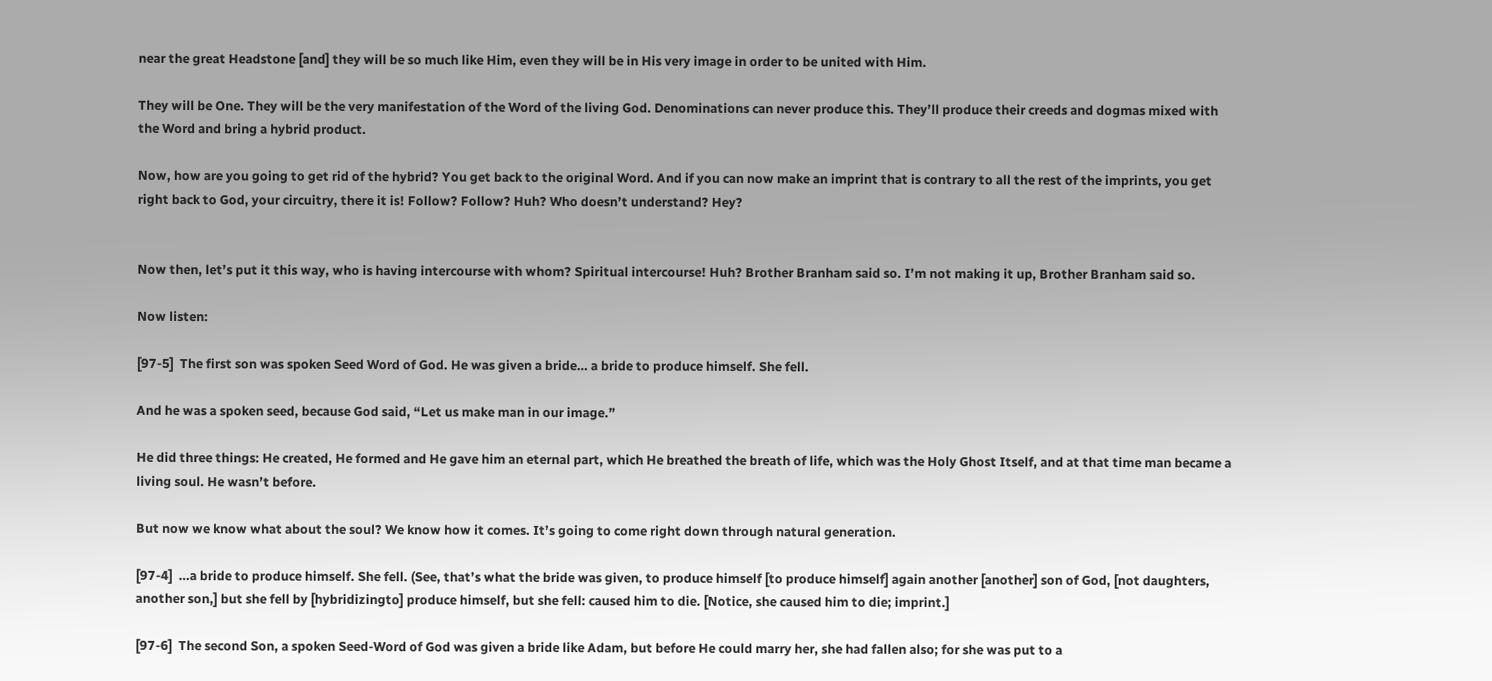near the great Headstone [and] they will be so much like Him, even they will be in His very image in order to be united with Him.

They will be One. They will be the very manifestation of the Word of the living God. Denominations can never produce this. They’ll produce their creeds and dogmas mixed with the Word and bring a hybrid product.

Now, how are you going to get rid of the hybrid? You get back to the original Word. And if you can now make an imprint that is contrary to all the rest of the imprints, you get right back to God, your circuitry, there it is! Follow? Follow? Huh? Who doesn’t understand? Hey?


Now then, let’s put it this way, who is having intercourse with whom? Spiritual intercourse! Huh? Brother Branham said so. I’m not making it up, Brother Branham said so.

Now listen:

[97-5]  The first son was spoken Seed Word of God. He was given a bride… a bride to produce himself. She fell.

And he was a spoken seed, because God said, “Let us make man in our image.”

He did three things: He created, He formed and He gave him an eternal part, which He breathed the breath of life, which was the Holy Ghost Itself, and at that time man became a living soul. He wasn’t before.

But now we know what about the soul? We know how it comes. It’s going to come right down through natural generation.

[97-4]  …a bride to produce himself. She fell. (See, that’s what the bride was given, to produce himself [to produce himself] again another [another] son of God, [not daughters, another son,] but she fell by [hybridizingto] produce himself, but she fell: caused him to die. [Notice, she caused him to die; imprint.]

[97-6]  The second Son, a spoken Seed-Word of God was given a bride like Adam, but before He could marry her, she had fallen also; for she was put to a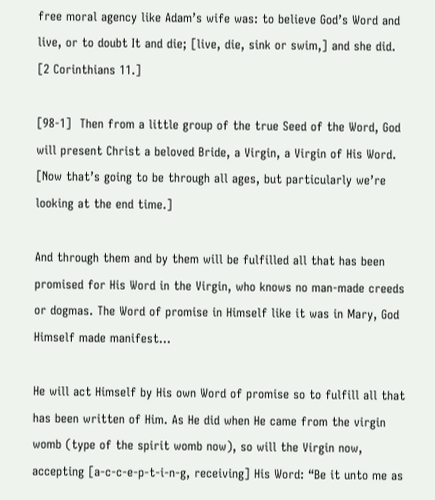free moral agency like Adam’s wife was: to believe God’s Word and live, or to doubt It and die; [live, die, sink or swim,] and she did. [2 Corinthians 11.]

[98-1]  Then from a little group of the true Seed of the Word, God will present Christ a beloved Bride, a Virgin, a Virgin of His Word. [Now that’s going to be through all ages, but particularly we’re looking at the end time.]

And through them and by them will be fulfilled all that has been promised for His Word in the Virgin, who knows no man-made creeds or dogmas. The Word of promise in Himself like it was in Mary, God Himself made manifest…

He will act Himself by His own Word of promise so to fulfill all that has been written of Him. As He did when He came from the virgin womb (type of the spirit womb now), so will the Virgin now, accepting [a-c-c-e-p-t-i-n-g, receiving] His Word: “Be it unto me as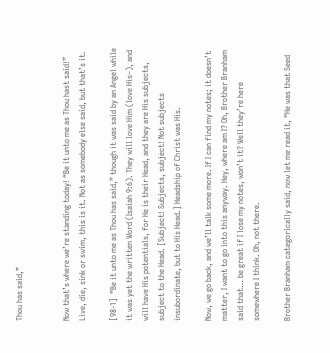Thou has said,”


Now that’s where we’re standing today! “Be it unto me as Thou hast said!” Live, die, sink or swim, this is it. Not as somebody else said, but that’s it.

[98-1]  “Be it unto me as Thou has said,” though it was said by an Angel while it was yet the written Word (Isaiah 9:6). They will love Him (love His–), and will have His potentials, for He is their Head, and they are His subjects, subject to the Head. [Subject! Subjects, subject! Not subjects insubordinate, but to His Head.] Headship of Christ was His.

Now, we go back, and we’ll talk some more. If I can find my notes; it doesn’t matter, I want to go into this anyway. Hey, where am I? Oh, Brother Branham said that… be great if I lose my notes, won’t it? Well they’re here somewhere I think. Oh, not there.

Brother Branham categorically said, now let me read it, “He was that Seed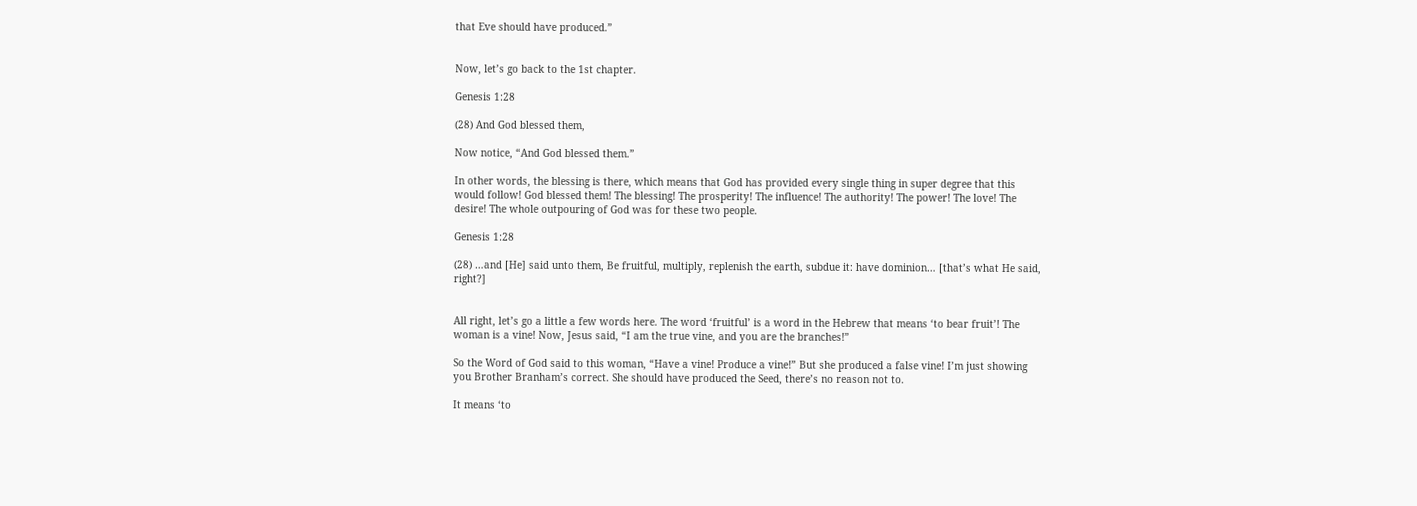that Eve should have produced.”


Now, let’s go back to the 1st chapter.

Genesis 1:28

(28) And God blessed them,

Now notice, “And God blessed them.”

In other words, the blessing is there, which means that God has provided every single thing in super degree that this would follow! God blessed them! The blessing! The prosperity! The influence! The authority! The power! The love! The desire! The whole outpouring of God was for these two people.

Genesis 1:28

(28) …and [He] said unto them, Be fruitful, multiply, replenish the earth, subdue it: have dominion… [that’s what He said, right?]


All right, let’s go a little a few words here. The word ‘fruitful’ is a word in the Hebrew that means ‘to bear fruit’! The woman is a vine! Now, Jesus said, “I am the true vine, and you are the branches!”

So the Word of God said to this woman, “Have a vine! Produce a vine!” But she produced a false vine! I’m just showing you Brother Branham’s correct. She should have produced the Seed, there’s no reason not to.

It means ‘to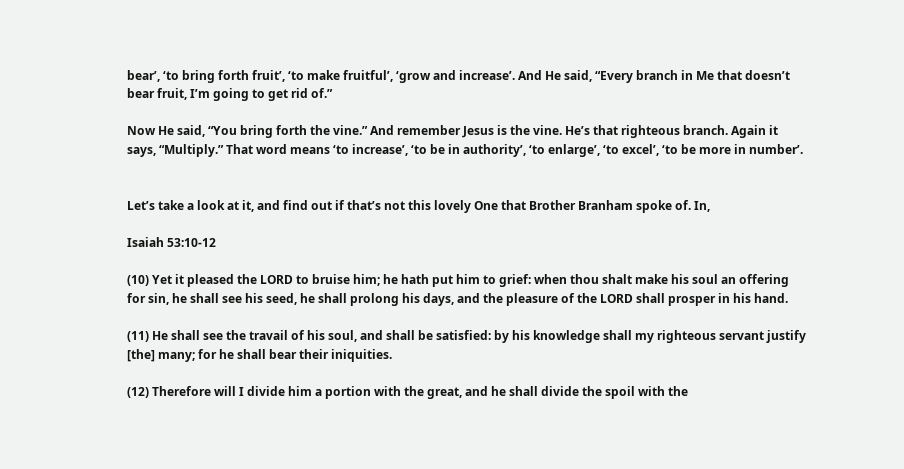bear’, ‘to bring forth fruit’, ‘to make fruitful’, ‘grow and increase’. And He said, “Every branch in Me that doesn’t bear fruit, I’m going to get rid of.”

Now He said, “You bring forth the vine.” And remember Jesus is the vine. He’s that righteous branch. Again it says, “Multiply.” That word means ‘to increase’, ‘to be in authority’, ‘to enlarge’, ‘to excel’, ‘to be more in number’.


Let’s take a look at it, and find out if that’s not this lovely One that Brother Branham spoke of. In,

Isaiah 53:10-12

(10) Yet it pleased the LORD to bruise him; he hath put him to grief: when thou shalt make his soul an offering for sin, he shall see his seed, he shall prolong his days, and the pleasure of the LORD shall prosper in his hand.

(11) He shall see the travail of his soul, and shall be satisfied: by his knowledge shall my righteous servant justify [the] many; for he shall bear their iniquities.

(12) Therefore will I divide him a portion with the great, and he shall divide the spoil with the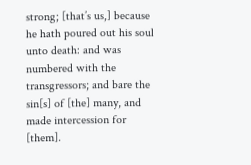strong; [that’s us,] because he hath poured out his soul unto death: and was numbered with the transgressors; and bare the sin[s] of [the] many, and made intercession for [them].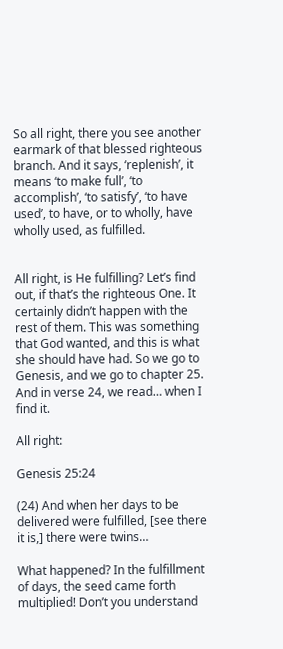So all right, there you see another earmark of that blessed righteous branch. And it says, ‘replenish’, it means ‘to make full’, ‘to accomplish’, ‘to satisfy’, ‘to have used’, to have, or to wholly, have wholly used, as fulfilled.


All right, is He fulfilling? Let’s find out, if that’s the righteous One. It certainly didn’t happen with the rest of them. This was something that God wanted, and this is what she should have had. So we go to Genesis, and we go to chapter 25. And in verse 24, we read… when I find it.

All right:

Genesis 25:24

(24) And when her days to be delivered were fulfilled, [see there it is,] there were twins…

What happened? In the fulfillment of days, the seed came forth multiplied! Don’t you understand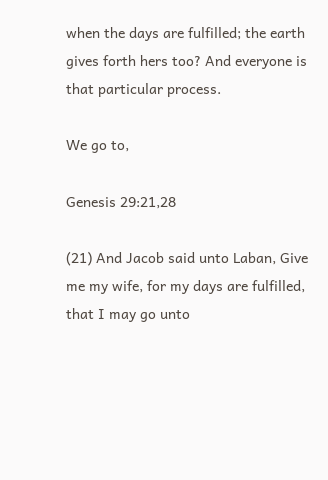when the days are fulfilled; the earth gives forth hers too? And everyone is that particular process.

We go to,

Genesis 29:21,28

(21) And Jacob said unto Laban, Give me my wife, for my days are fulfilled, that I may go unto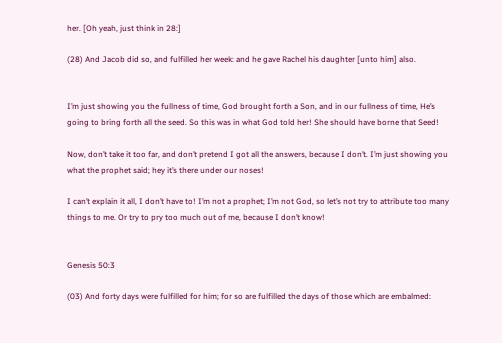her. [Oh yeah, just think in 28:]

(28) And Jacob did so, and fulfilled her week: and he gave Rachel his daughter [unto him] also.


I’m just showing you the fullness of time, God brought forth a Son, and in our fullness of time, He’s going to bring forth all the seed. So this was in what God told her! She should have borne that Seed!

Now, don’t take it too far, and don’t pretend I got all the answers, because I don’t. I’m just showing you what the prophet said; hey it’s there under our noses!

I can’t explain it all, I don’t have to! I’m not a prophet; I’m not God, so let’s not try to attribute too many things to me. Or try to pry too much out of me, because I don’t know!


Genesis 50:3

(03) And forty days were fulfilled for him; for so are fulfilled the days of those which are embalmed: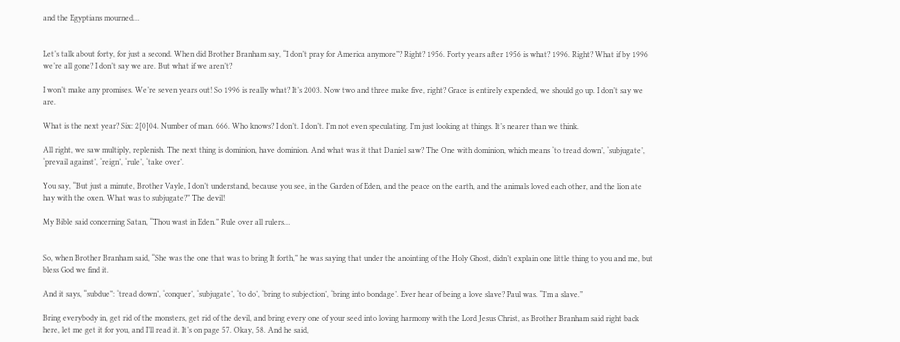and the Egyptians mourned…


Let’s talk about forty, for just a second. When did Brother Branham say, “I don’t pray for America anymore”? Right? 1956. Forty years after 1956 is what? 1996. Right? What if by 1996 we’re all gone? I don’t say we are. But what if we aren’t?

I won’t make any promises. We’re seven years out! So 1996 is really what? It’s 2003. Now two and three make five, right? Grace is entirely expended, we should go up. I don’t say we are.

What is the next year? Six: 2[0]04. Number of man. 666. Who knows? I don’t. I don’t. I’m not even speculating. I’m just looking at things. It’s nearer than we think.

All right, we saw multiply, replenish. The next thing is dominion, have dominion. And what was it that Daniel saw? The One with dominion, which means ‘to tread down’, ‘subjugate’, ‘prevail against’, ‘reign’, ‘rule’, ‘take over’.

You say, “But just a minute, Brother Vayle, I don’t understand, because you see, in the Garden of Eden, and the peace on the earth, and the animals loved each other, and the lion ate hay with the oxen. What was to subjugate?” The devil!

My Bible said concerning Satan, “Thou wast in Eden.” Rule over all rulers…


So, when Brother Branham said, “She was the one that was to bring It forth,” he was saying that under the anointing of the Holy Ghost, didn’t explain one little thing to you and me, but bless God we find it.

And it says, “subdue”: ‘tread down’, ‘conquer’, ‘subjugate’, ‘to do’, ‘bring to subjection’, ‘bring into bondage’. Ever hear of being a love slave? Paul was. “I’m a slave.”

Bring everybody in, get rid of the monsters, get rid of the devil, and bring every one of your seed into loving harmony with the Lord Jesus Christ, as Brother Branham said right back here, let me get it for you, and I’ll read it. It’s on page 57. Okay, 58. And he said,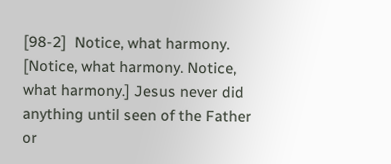[98-2]  Notice, what harmony. [Notice, what harmony. Notice, what harmony.] Jesus never did anything until seen of the Father or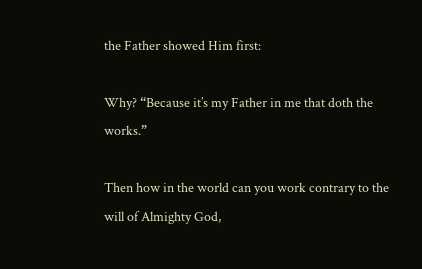the Father showed Him first:

Why? “Because it’s my Father in me that doth the works.”

Then how in the world can you work contrary to the will of Almighty God,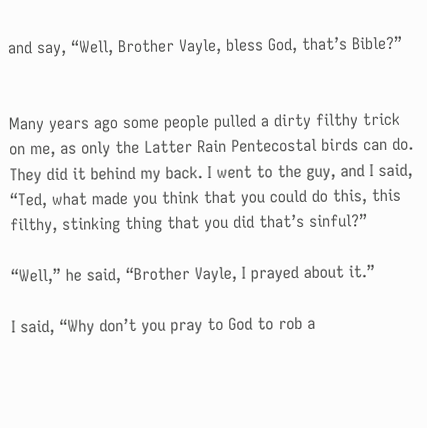and say, “Well, Brother Vayle, bless God, that’s Bible?”


Many years ago some people pulled a dirty filthy trick on me, as only the Latter Rain Pentecostal birds can do. They did it behind my back. I went to the guy, and I said, “Ted, what made you think that you could do this, this filthy, stinking thing that you did that’s sinful?”

“Well,” he said, “Brother Vayle, I prayed about it.”

I said, “Why don’t you pray to God to rob a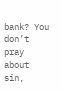bank? You don’t pray about sin,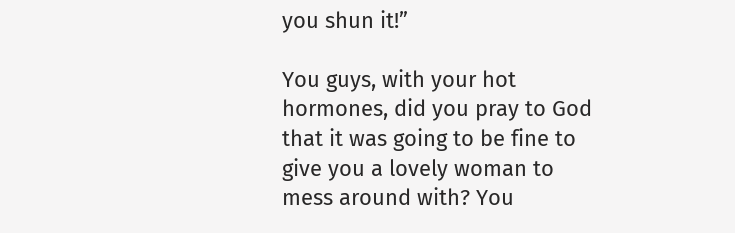you shun it!”

You guys, with your hot hormones, did you pray to God that it was going to be fine to give you a lovely woman to mess around with? You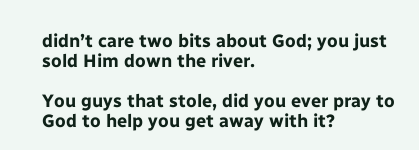didn’t care two bits about God; you just sold Him down the river.

You guys that stole, did you ever pray to God to help you get away with it?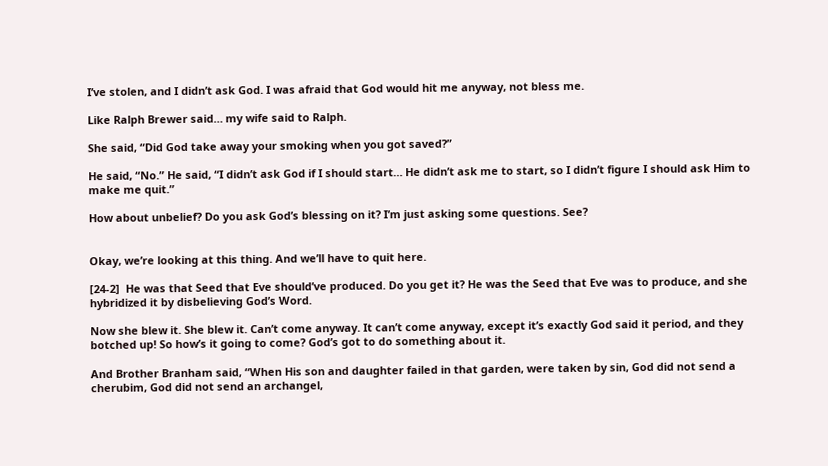I’ve stolen, and I didn’t ask God. I was afraid that God would hit me anyway, not bless me.

Like Ralph Brewer said… my wife said to Ralph.

She said, “Did God take away your smoking when you got saved?”

He said, “No.” He said, “I didn’t ask God if I should start… He didn’t ask me to start, so I didn’t figure I should ask Him to make me quit.”

How about unbelief? Do you ask God’s blessing on it? I’m just asking some questions. See?


Okay, we’re looking at this thing. And we’ll have to quit here.

[24-2]  He was that Seed that Eve should’ve produced. Do you get it? He was the Seed that Eve was to produce, and she hybridized it by disbelieving God’s Word.

Now she blew it. She blew it. Can’t come anyway. It can’t come anyway, except it’s exactly God said it period, and they botched up! So how’s it going to come? God’s got to do something about it.

And Brother Branham said, “When His son and daughter failed in that garden, were taken by sin, God did not send a cherubim, God did not send an archangel,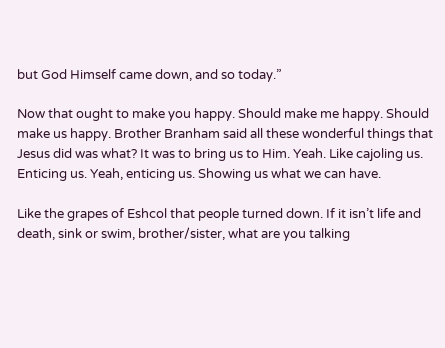but God Himself came down, and so today.”

Now that ought to make you happy. Should make me happy. Should make us happy. Brother Branham said all these wonderful things that Jesus did was what? It was to bring us to Him. Yeah. Like cajoling us. Enticing us. Yeah, enticing us. Showing us what we can have.

Like the grapes of Eshcol that people turned down. If it isn’t life and death, sink or swim, brother/sister, what are you talking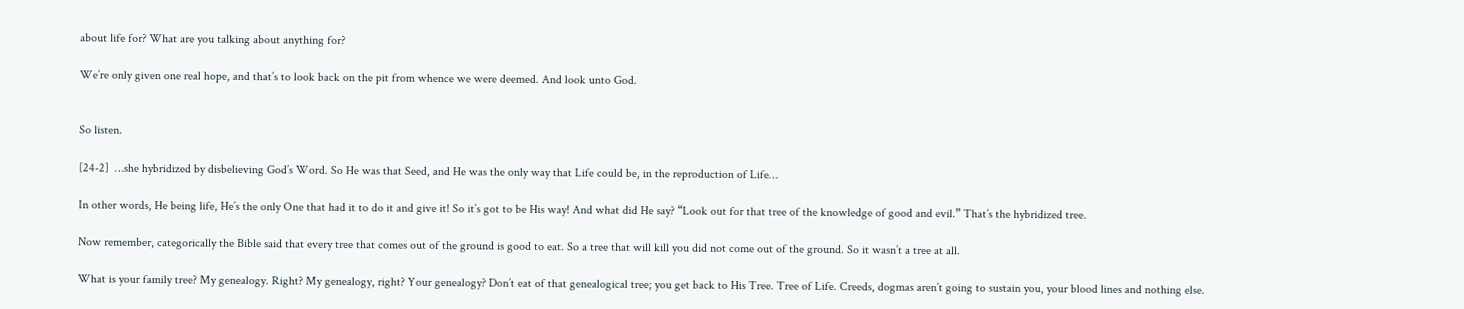about life for? What are you talking about anything for?

We’re only given one real hope, and that’s to look back on the pit from whence we were deemed. And look unto God.


So listen.

[24-2]  …she hybridized by disbelieving God’s Word. So He was that Seed, and He was the only way that Life could be, in the reproduction of Life…

In other words, He being life, He’s the only One that had it to do it and give it! So it’s got to be His way! And what did He say? “Look out for that tree of the knowledge of good and evil.” That’s the hybridized tree.

Now remember, categorically the Bible said that every tree that comes out of the ground is good to eat. So a tree that will kill you did not come out of the ground. So it wasn’t a tree at all.

What is your family tree? My genealogy. Right? My genealogy, right? Your genealogy? Don’t eat of that genealogical tree; you get back to His Tree. Tree of Life. Creeds, dogmas aren’t going to sustain you, your blood lines and nothing else.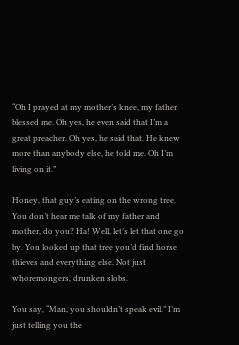“Oh I prayed at my mother’s knee, my father blessed me. Oh yes, he even said that I’m a great preacher. Oh yes, he said that. He knew more than anybody else, he told me. Oh I’m living on it.”

Honey, that guy’s eating on the wrong tree. You don’t hear me talk of my father and mother, do you? Ha! Well, let’s let that one go by. You looked up that tree you’d find horse thieves and everything else. Not just whoremongers, drunken slobs.

You say, “Man, you shouldn’t speak evil.” I’m just telling you the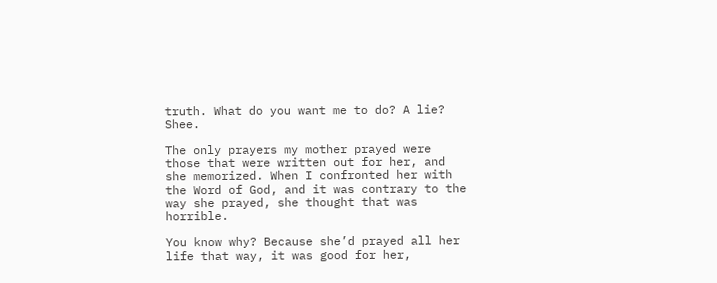truth. What do you want me to do? A lie? Shee.

The only prayers my mother prayed were those that were written out for her, and she memorized. When I confronted her with the Word of God, and it was contrary to the way she prayed, she thought that was horrible.

You know why? Because she’d prayed all her life that way, it was good for her,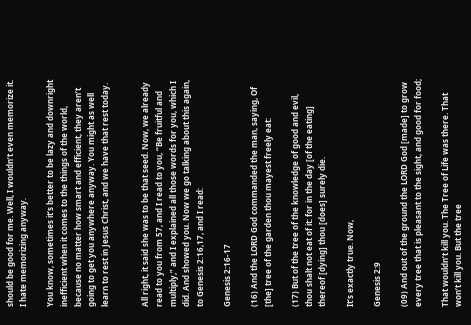should be good for me. Well, I wouldn’t even memorize it. I hate memorizing anyway.

You know, sometimes it’s better to be lazy and downright inefficient when it comes to the things of the world, because no matter how smart and efficient, they aren’t going to get you anywhere anyway. You might as well learn to rest in Jesus Christ, and we have that rest today.


All right, it said she was to be that seed. Now, we already read to you from 57, and I read to you, “Be fruitful and multiply,” and I explained all those words for you, which I did. And showed you. Now we go talking about this again, to Genesis 2:16,17, and I read:

Genesis 2:16-17

(16) And the LORD God commanded the man, saying, Of [the] tree of the garden thou mayest freely eat:

(17) But of the tree of the knowledge of good and evil, thou shalt not eat of it: for in the day [of the eating] thereof [dying] thou [does] surely die.

It’s exactly true. Now,

Genesis 2:9

(09) And out of the ground the LORD God [made] to grow every tree that is pleasant to the sight, and good for food;

That wouldn’t kill you. The Tree of Life was there. That won’t kill you. But the tree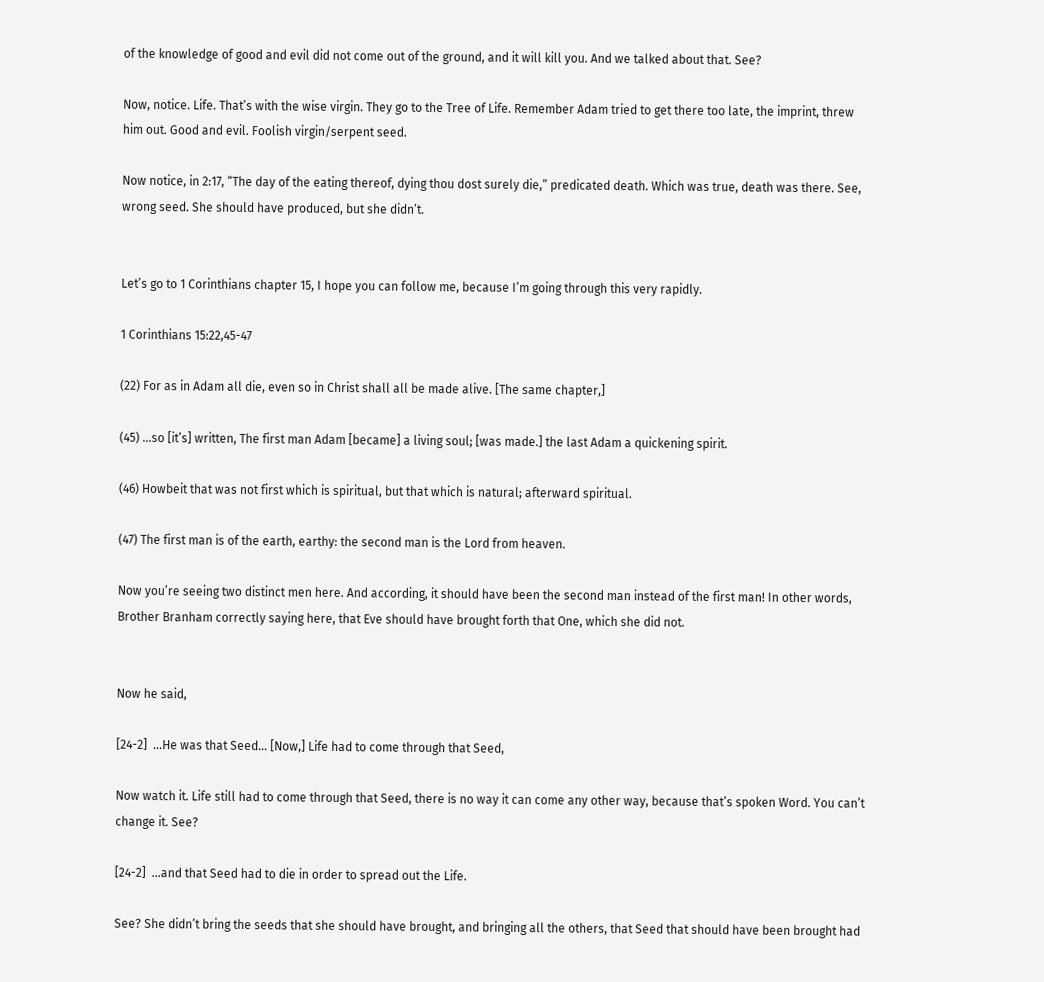of the knowledge of good and evil did not come out of the ground, and it will kill you. And we talked about that. See?

Now, notice. Life. That’s with the wise virgin. They go to the Tree of Life. Remember Adam tried to get there too late, the imprint, threw him out. Good and evil. Foolish virgin/serpent seed.

Now notice, in 2:17, “The day of the eating thereof, dying thou dost surely die,” predicated death. Which was true, death was there. See, wrong seed. She should have produced, but she didn’t.


Let’s go to 1 Corinthians chapter 15, I hope you can follow me, because I’m going through this very rapidly.

1 Corinthians 15:22,45-47

(22) For as in Adam all die, even so in Christ shall all be made alive. [The same chapter,]

(45) …so [it’s] written, The first man Adam [became] a living soul; [was made.] the last Adam a quickening spirit.

(46) Howbeit that was not first which is spiritual, but that which is natural; afterward spiritual.

(47) The first man is of the earth, earthy: the second man is the Lord from heaven.

Now you’re seeing two distinct men here. And according, it should have been the second man instead of the first man! In other words, Brother Branham correctly saying here, that Eve should have brought forth that One, which she did not.


Now he said,

[24-2]  …He was that Seed… [Now,] Life had to come through that Seed,

Now watch it. Life still had to come through that Seed, there is no way it can come any other way, because that’s spoken Word. You can’t change it. See?

[24-2]  …and that Seed had to die in order to spread out the Life.

See? She didn’t bring the seeds that she should have brought, and bringing all the others, that Seed that should have been brought had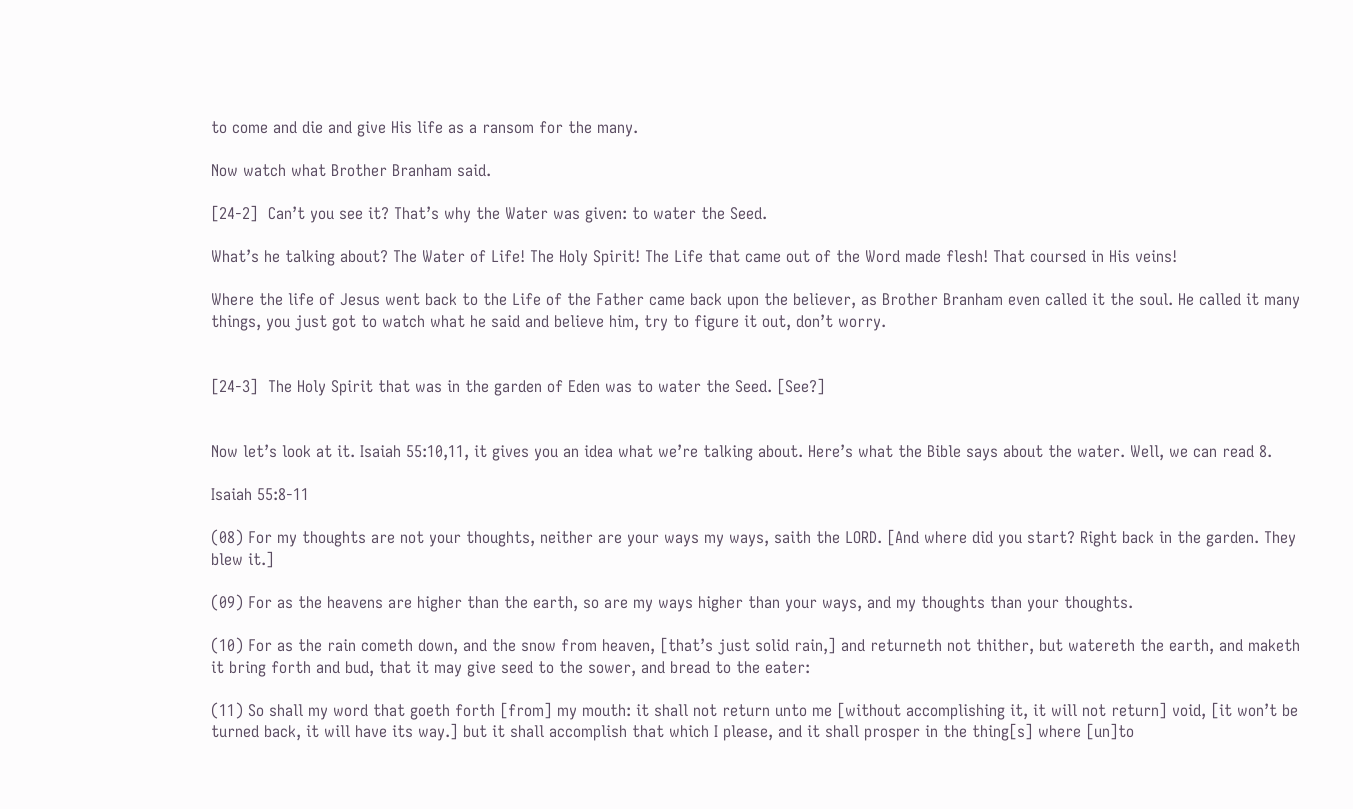to come and die and give His life as a ransom for the many.

Now watch what Brother Branham said.

[24-2]  Can’t you see it? That’s why the Water was given: to water the Seed.

What’s he talking about? The Water of Life! The Holy Spirit! The Life that came out of the Word made flesh! That coursed in His veins!

Where the life of Jesus went back to the Life of the Father came back upon the believer, as Brother Branham even called it the soul. He called it many things, you just got to watch what he said and believe him, try to figure it out, don’t worry.


[24-3]  The Holy Spirit that was in the garden of Eden was to water the Seed. [See?]


Now let’s look at it. Isaiah 55:10,11, it gives you an idea what we’re talking about. Here’s what the Bible says about the water. Well, we can read 8.

Isaiah 55:8-11

(08) For my thoughts are not your thoughts, neither are your ways my ways, saith the LORD. [And where did you start? Right back in the garden. They blew it.]

(09) For as the heavens are higher than the earth, so are my ways higher than your ways, and my thoughts than your thoughts.

(10) For as the rain cometh down, and the snow from heaven, [that’s just solid rain,] and returneth not thither, but watereth the earth, and maketh it bring forth and bud, that it may give seed to the sower, and bread to the eater:

(11) So shall my word that goeth forth [from] my mouth: it shall not return unto me [without accomplishing it, it will not return] void, [it won’t be turned back, it will have its way.] but it shall accomplish that which I please, and it shall prosper in the thing[s] where [un]to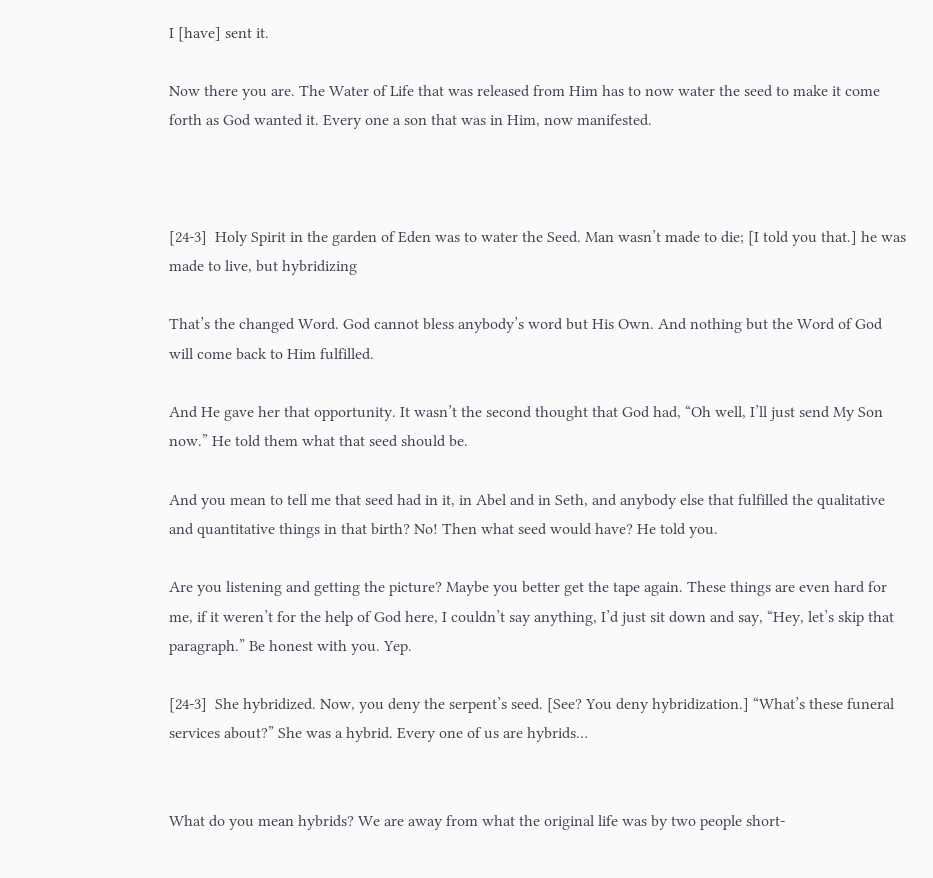I [have] sent it.

Now there you are. The Water of Life that was released from Him has to now water the seed to make it come forth as God wanted it. Every one a son that was in Him, now manifested.



[24-3]  Holy Spirit in the garden of Eden was to water the Seed. Man wasn’t made to die; [I told you that.] he was made to live, but hybridizing

That’s the changed Word. God cannot bless anybody’s word but His Own. And nothing but the Word of God will come back to Him fulfilled.

And He gave her that opportunity. It wasn’t the second thought that God had, “Oh well, I’ll just send My Son now.” He told them what that seed should be.

And you mean to tell me that seed had in it, in Abel and in Seth, and anybody else that fulfilled the qualitative and quantitative things in that birth? No! Then what seed would have? He told you.

Are you listening and getting the picture? Maybe you better get the tape again. These things are even hard for me, if it weren’t for the help of God here, I couldn’t say anything, I’d just sit down and say, “Hey, let’s skip that paragraph.” Be honest with you. Yep.

[24-3]  She hybridized. Now, you deny the serpent’s seed. [See? You deny hybridization.] “What’s these funeral services about?” She was a hybrid. Every one of us are hybrids…


What do you mean hybrids? We are away from what the original life was by two people short-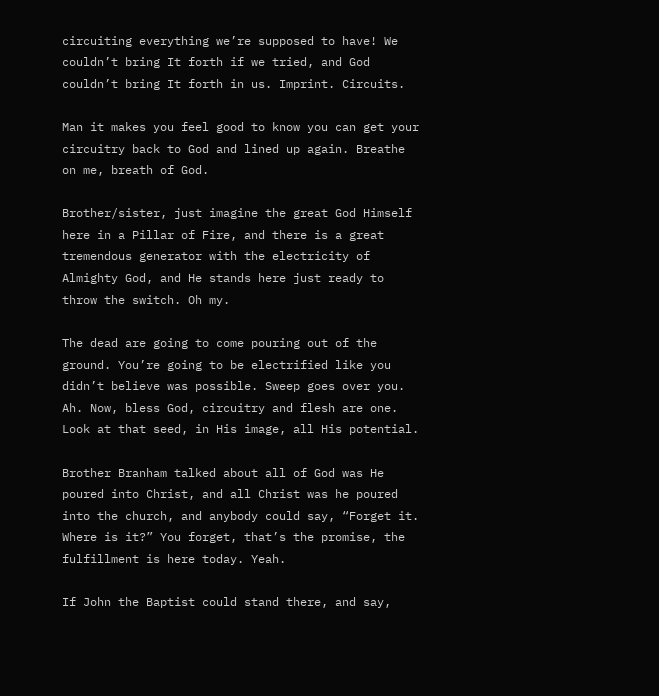circuiting everything we’re supposed to have! We couldn’t bring It forth if we tried, and God couldn’t bring It forth in us. Imprint. Circuits.

Man it makes you feel good to know you can get your circuitry back to God and lined up again. Breathe on me, breath of God.

Brother/sister, just imagine the great God Himself here in a Pillar of Fire, and there is a great tremendous generator with the electricity of Almighty God, and He stands here just ready to throw the switch. Oh my.

The dead are going to come pouring out of the ground. You’re going to be electrified like you didn’t believe was possible. Sweep goes over you. Ah. Now, bless God, circuitry and flesh are one. Look at that seed, in His image, all His potential.

Brother Branham talked about all of God was He poured into Christ, and all Christ was he poured into the church, and anybody could say, “Forget it. Where is it?” You forget, that’s the promise, the fulfillment is here today. Yeah.

If John the Baptist could stand there, and say,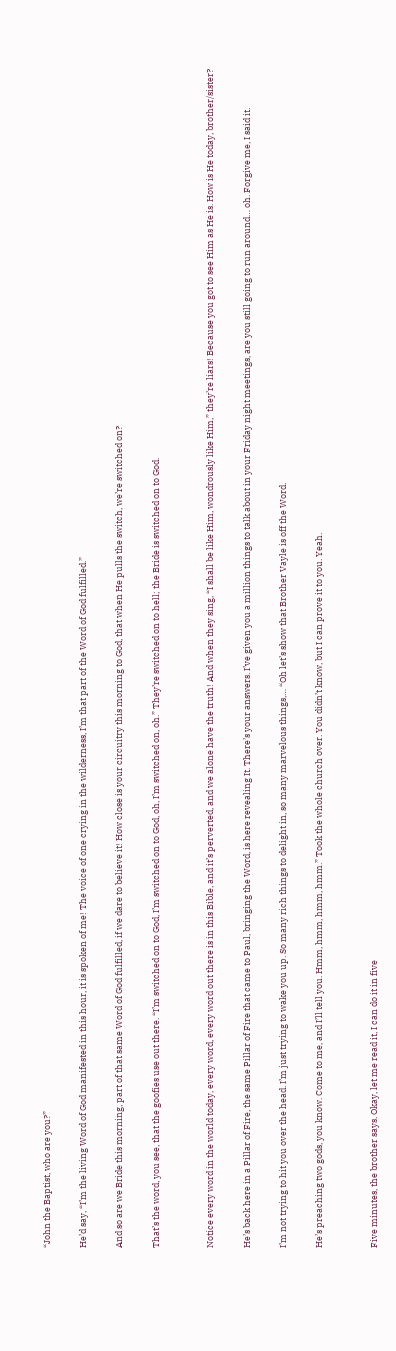“John the Baptist, who are you?”

He’d say, “I’m the living Word of God manifested in this hour, it is spoken of me! The voice of one crying in the wilderness, I’m that part of the Word of God fulfilled.”

And so are we Bride this morning, part of that same Word of God fulfilled, if we dare to believe it! How close is your circuitry this morning to God, that when He pulls the switch, we’re switched on?

That’s the word, you see, that the goofies use out there. “I’m switched on to God, I’m switched on to God, oh, I’m switched on, oh.” They’re switched on to hell; the Bride is switched on to God.


Notice every word in the world today, every word, every word out there is in this Bible, and it’s perverted, and we alone have the truth! And when they sing, “I shall be like Him, wondrously like Him,” they’re liars! Because you got to see Him as He is. How is He today, brother/sister?

He’s back here in a Pillar of Fire, the same Pillar of Fire that came to Paul, bringing the Word, is here revealing It. There’s your answers. I’ve given you a million things to talk about in your Friday night meetings, are you still going to run around… oh. Forgive me, I said it.

I’m not trying to hit you over the head. I’m just trying to wake you up. So many rich things to delight in, so many marvelous things,… “Oh let’s show that Brother Vayle is off the Word.

He’s preaching two gods, you know. Come to me, and I’ll tell you. Hmm, hmm, hmm, hmm.” Took the whole church over. You didn’t know, but I can prove it to you. Yeah.


Five minutes, the brother says. Okay, let me read it, I can do it in five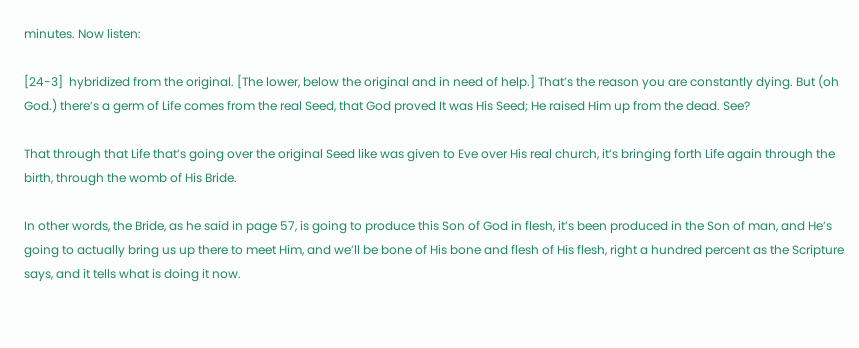minutes. Now listen:

[24-3]  hybridized from the original. [The lower, below the original and in need of help.] That’s the reason you are constantly dying. But (oh God.) there’s a germ of Life comes from the real Seed, that God proved It was His Seed; He raised Him up from the dead. See?

That through that Life that’s going over the original Seed like was given to Eve over His real church, it’s bringing forth Life again through the birth, through the womb of His Bride.

In other words, the Bride, as he said in page 57, is going to produce this Son of God in flesh, it’s been produced in the Son of man, and He’s going to actually bring us up there to meet Him, and we’ll be bone of His bone and flesh of His flesh, right a hundred percent as the Scripture says, and it tells what is doing it now.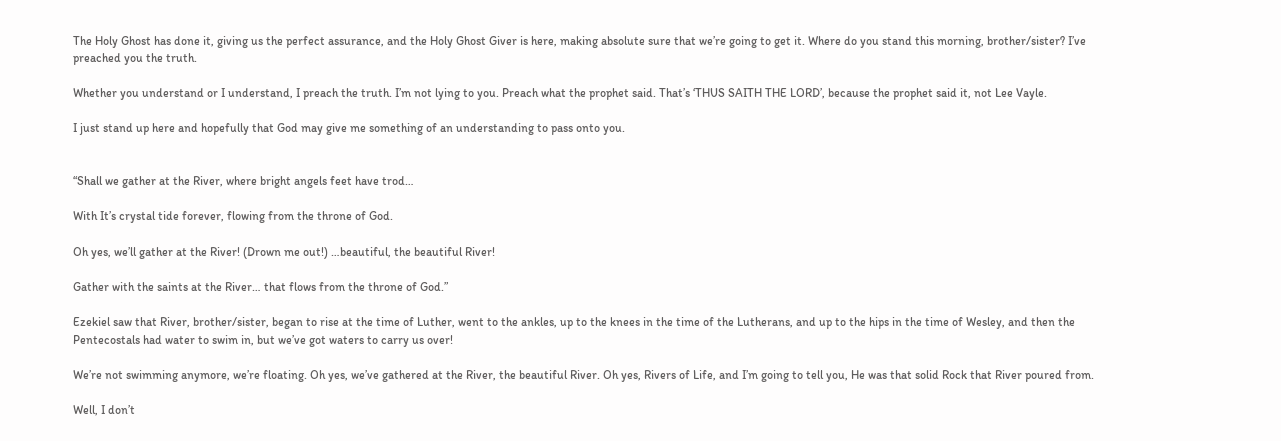The Holy Ghost has done it, giving us the perfect assurance, and the Holy Ghost Giver is here, making absolute sure that we’re going to get it. Where do you stand this morning, brother/sister? I’ve preached you the truth.

Whether you understand or I understand, I preach the truth. I’m not lying to you. Preach what the prophet said. That’s ‘THUS SAITH THE LORD’, because the prophet said it, not Lee Vayle.

I just stand up here and hopefully that God may give me something of an understanding to pass onto you.


“Shall we gather at the River, where bright angels feet have trod…

With It’s crystal tide forever, flowing from the throne of God.

Oh yes, we’ll gather at the River! (Drown me out!) …beautiful, the beautiful River!

Gather with the saints at the River… that flows from the throne of God.”

Ezekiel saw that River, brother/sister, began to rise at the time of Luther, went to the ankles, up to the knees in the time of the Lutherans, and up to the hips in the time of Wesley, and then the Pentecostals had water to swim in, but we’ve got waters to carry us over!

We’re not swimming anymore, we’re floating. Oh yes, we’ve gathered at the River, the beautiful River. Oh yes, Rivers of Life, and I’m going to tell you, He was that solid Rock that River poured from.

Well, I don’t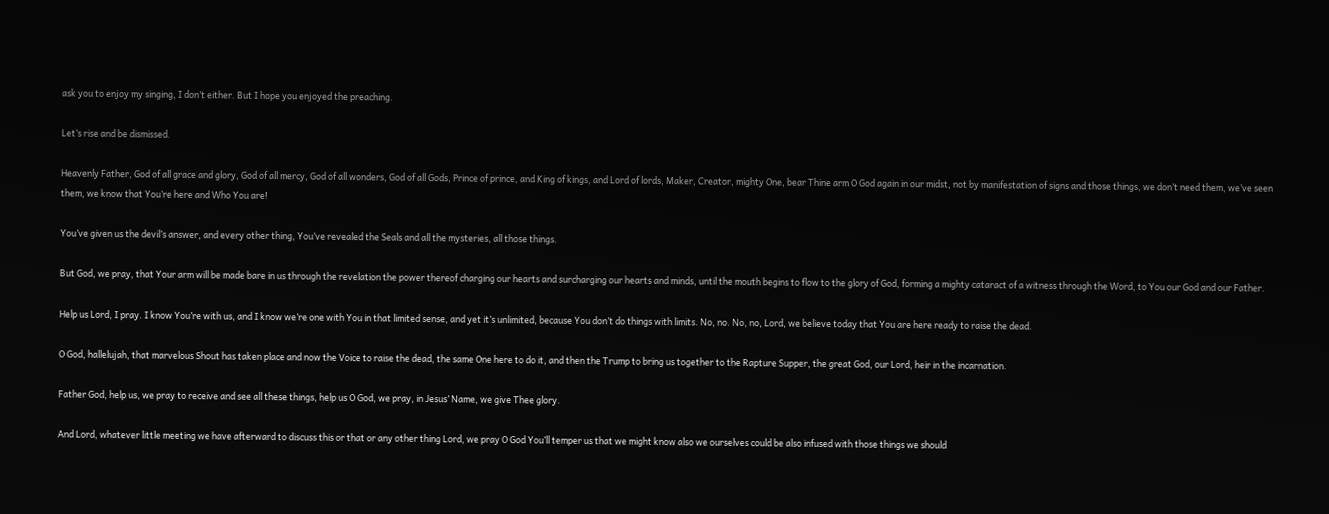ask you to enjoy my singing, I don’t either. But I hope you enjoyed the preaching.

Let’s rise and be dismissed.

Heavenly Father, God of all grace and glory, God of all mercy, God of all wonders, God of all Gods, Prince of prince, and King of kings, and Lord of lords, Maker, Creator, mighty One, bear Thine arm O God again in our midst, not by manifestation of signs and those things, we don’t need them, we’ve seen them, we know that You’re here and Who You are!

You’ve given us the devil’s answer, and every other thing, You’ve revealed the Seals and all the mysteries, all those things.

But God, we pray, that Your arm will be made bare in us through the revelation the power thereof charging our hearts and surcharging our hearts and minds, until the mouth begins to flow to the glory of God, forming a mighty cataract of a witness through the Word, to You our God and our Father.

Help us Lord, I pray. I know You’re with us, and I know we’re one with You in that limited sense, and yet it’s unlimited, because You don’t do things with limits. No, no. No, no, Lord, we believe today that You are here ready to raise the dead.

O God, hallelujah, that marvelous Shout has taken place and now the Voice to raise the dead, the same One here to do it, and then the Trump to bring us together to the Rapture Supper, the great God, our Lord, heir in the incarnation.

Father God, help us, we pray to receive and see all these things, help us O God, we pray, in Jesus’ Name, we give Thee glory.

And Lord, whatever little meeting we have afterward to discuss this or that or any other thing Lord, we pray O God You’ll temper us that we might know also we ourselves could be also infused with those things we should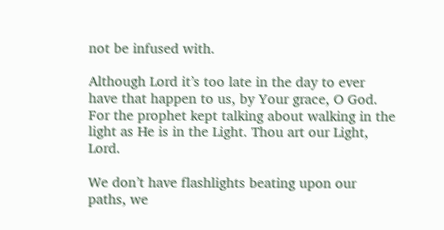not be infused with.

Although Lord it’s too late in the day to ever have that happen to us, by Your grace, O God. For the prophet kept talking about walking in the light as He is in the Light. Thou art our Light, Lord.

We don’t have flashlights beating upon our paths, we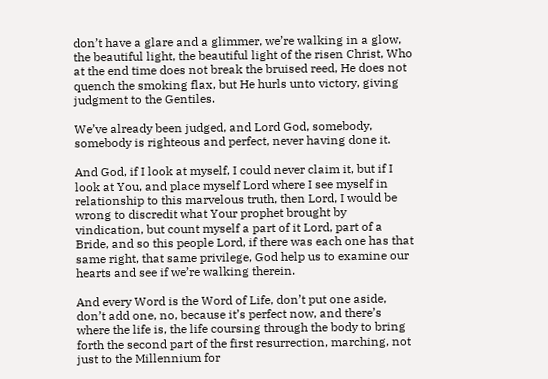don’t have a glare and a glimmer, we’re walking in a glow, the beautiful light, the beautiful light of the risen Christ, Who at the end time does not break the bruised reed, He does not quench the smoking flax, but He hurls unto victory, giving judgment to the Gentiles.

We’ve already been judged, and Lord God, somebody, somebody is righteous and perfect, never having done it.

And God, if I look at myself, I could never claim it, but if I look at You, and place myself Lord where I see myself in relationship to this marvelous truth, then Lord, I would be wrong to discredit what Your prophet brought by vindication, but count myself a part of it Lord, part of a Bride, and so this people Lord, if there was each one has that same right, that same privilege, God help us to examine our hearts and see if we’re walking therein.

And every Word is the Word of Life, don’t put one aside, don’t add one, no, because it’s perfect now, and there’s where the life is, the life coursing through the body to bring forth the second part of the first resurrection, marching, not just to the Millennium for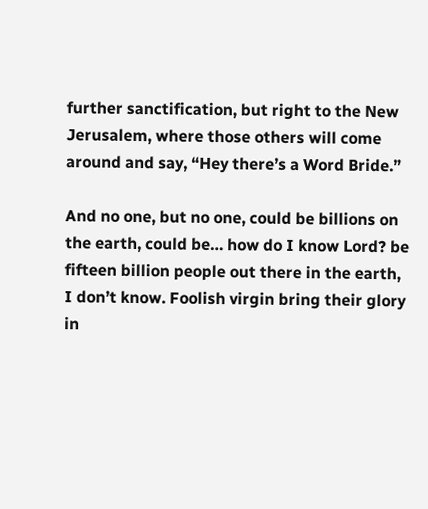further sanctification, but right to the New Jerusalem, where those others will come around and say, “Hey there’s a Word Bride.”

And no one, but no one, could be billions on the earth, could be… how do I know Lord? be fifteen billion people out there in the earth, I don’t know. Foolish virgin bring their glory in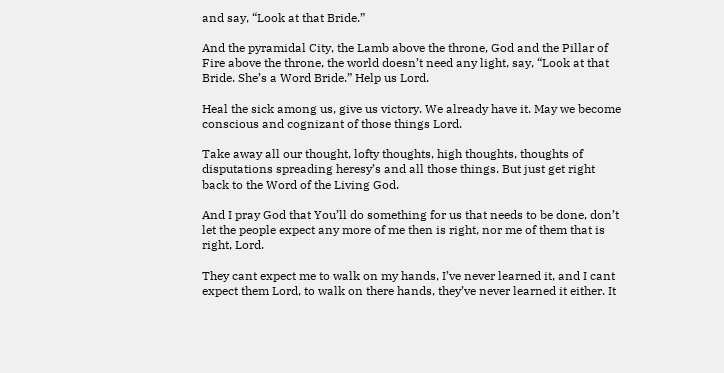and say, “Look at that Bride.”

And the pyramidal City, the Lamb above the throne, God and the Pillar of Fire above the throne, the world doesn’t need any light, say, “Look at that Bride. She’s a Word Bride.” Help us Lord.

Heal the sick among us, give us victory. We already have it. May we become conscious and cognizant of those things Lord.

Take away all our thought, lofty thoughts, high thoughts, thoughts of disputations spreading heresy’s and all those things. But just get right back to the Word of the Living God.

And I pray God that You’ll do something for us that needs to be done, don’t let the people expect any more of me then is right, nor me of them that is right, Lord.

They cant expect me to walk on my hands, I’ve never learned it, and I cant expect them Lord, to walk on there hands, they’ve never learned it either. It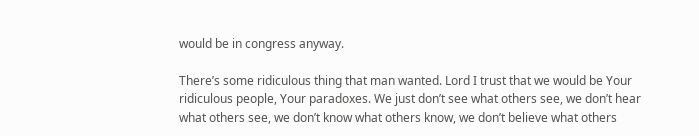would be in congress anyway.

There’s some ridiculous thing that man wanted. Lord I trust that we would be Your ridiculous people, Your paradoxes. We just don’t see what others see, we don’t hear what others see, we don’t know what others know, we don’t believe what others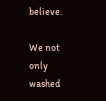believe.

We not only washed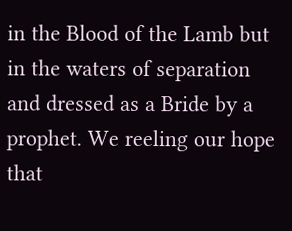in the Blood of the Lamb but in the waters of separation and dressed as a Bride by a prophet. We reeling our hope that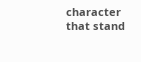character that stand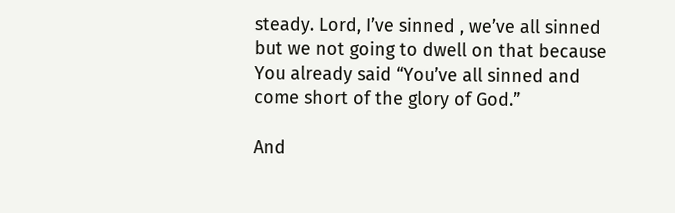steady. Lord, I’ve sinned , we’ve all sinned but we not going to dwell on that because You already said “You’ve all sinned and come short of the glory of God.”

And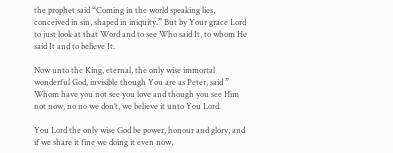the prophet said “Coming in the world speaking lies, conceived in sin, shaped in iniquity.” But by Your grace Lord to just look at that Word and to see Who said It, to whom He said It and to believe It.

Now unto the King, eternal, the only wise immortal wonderful God, invisible though You are as Peter, said ” Whom have you not see you love and though you see Him not now, no no we don’t, we believe it unto You Lord.

You Lord the only wise God be power, honour and glory, and if we share it fine we doing it even now,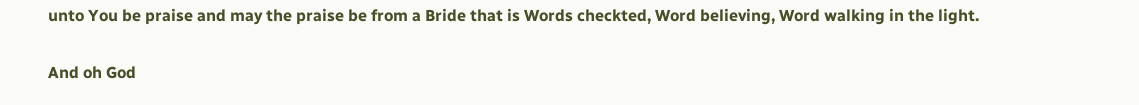unto You be praise and may the praise be from a Bride that is Words checkted, Word believing, Word walking in the light.

And oh God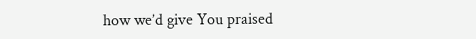how we’d give You praised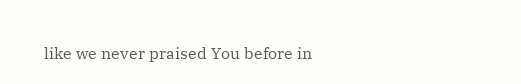like we never praised You before in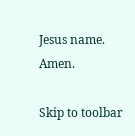Jesus name. Amen.

Skip to toolbar